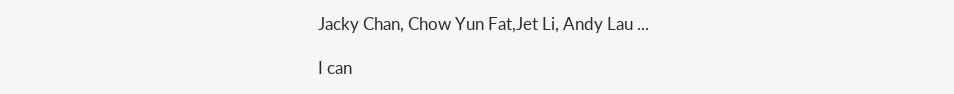Jacky Chan, Chow Yun Fat,Jet Li, Andy Lau ...

I can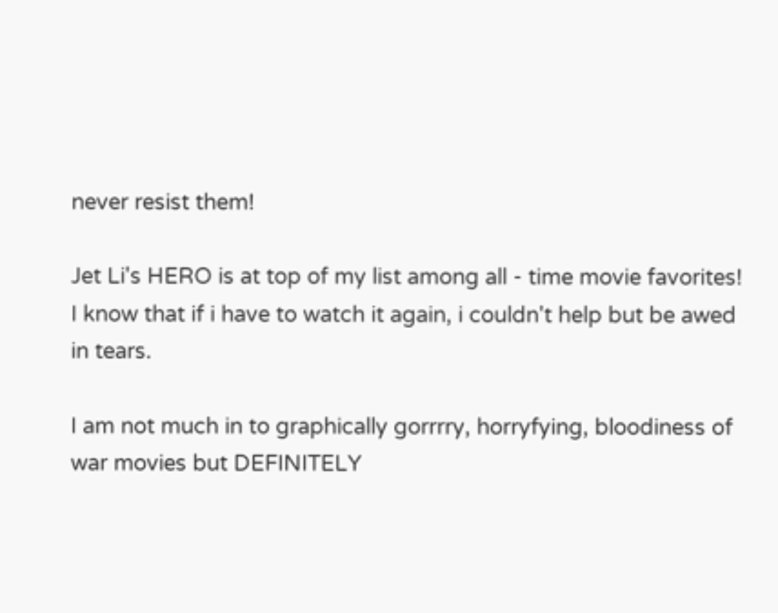never resist them!

Jet Li's HERO is at top of my list among all - time movie favorites!  I know that if i have to watch it again, i couldn't help but be awed in tears.

I am not much in to graphically gorrrry, horryfying, bloodiness of war movies but DEFINITELY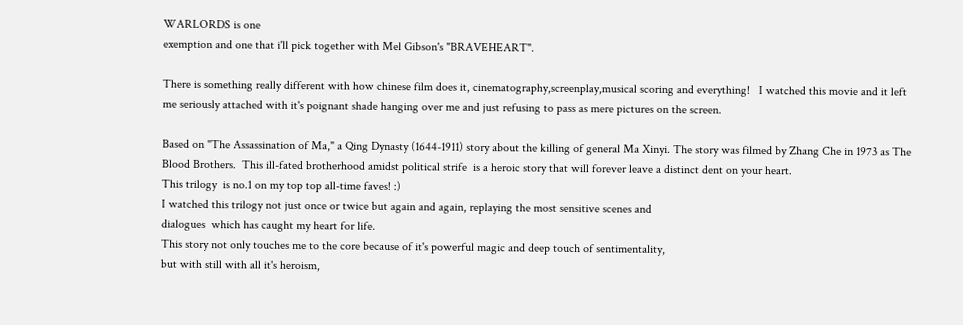WARLORDS is one
exemption and one that i'll pick together with Mel Gibson's "BRAVEHEART".

There is something really different with how chinese film does it, cinematography,screenplay,musical scoring and everything!   I watched this movie and it left me seriously attached with it's poignant shade hanging over me and just refusing to pass as mere pictures on the screen.

Based on "The Assassination of Ma," a Qing Dynasty (1644-1911) story about the killing of general Ma Xinyi. The story was filmed by Zhang Che in 1973 as The Blood Brothers.  This ill-fated brotherhood amidst political strife  is a heroic story that will forever leave a distinct dent on your heart.
This trilogy  is no.1 on my top top all-time faves! :)
I watched this trilogy not just once or twice but again and again, replaying the most sensitive scenes and
dialogues  which has caught my heart for life.
This story not only touches me to the core because of it's powerful magic and deep touch of sentimentality,
but with still with all it's heroism,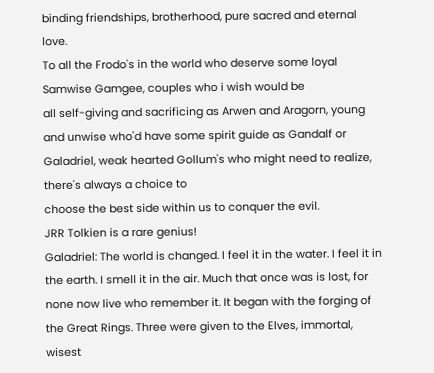binding friendships, brotherhood, pure sacred and eternal love.
To all the Frodo's in the world who deserve some loyal Samwise Gamgee, couples who i wish would be
all self-giving and sacrificing as Arwen and Aragorn, young and unwise who'd have some spirit guide as Gandalf or Galadriel, weak hearted Gollum's who might need to realize, there's always a choice to
choose the best side within us to conquer the evil.
JRR Tolkien is a rare genius!
Galadriel: The world is changed. I feel it in the water. I feel it in the earth. I smell it in the air. Much that once was is lost, for none now live who remember it. It began with the forging of the Great Rings. Three were given to the Elves, immortal, wisest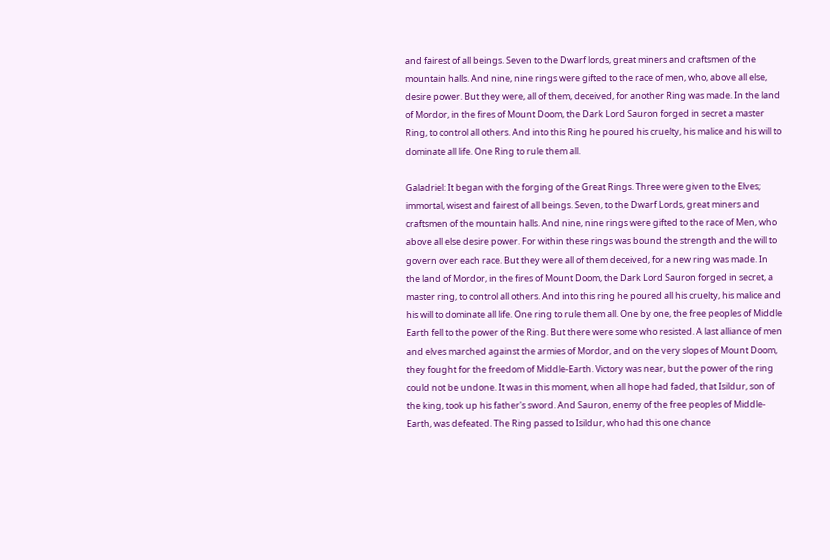and fairest of all beings. Seven to the Dwarf lords, great miners and craftsmen of the mountain halls. And nine, nine rings were gifted to the race of men, who, above all else, desire power. But they were, all of them, deceived, for another Ring was made. In the land of Mordor, in the fires of Mount Doom, the Dark Lord Sauron forged in secret a master Ring, to control all others. And into this Ring he poured his cruelty, his malice and his will to dominate all life. One Ring to rule them all.

Galadriel: It began with the forging of the Great Rings. Three were given to the Elves; immortal, wisest and fairest of all beings. Seven, to the Dwarf Lords, great miners and craftsmen of the mountain halls. And nine, nine rings were gifted to the race of Men, who above all else desire power. For within these rings was bound the strength and the will to govern over each race. But they were all of them deceived, for a new ring was made. In the land of Mordor, in the fires of Mount Doom, the Dark Lord Sauron forged in secret, a master ring, to control all others. And into this ring he poured all his cruelty, his malice and his will to dominate all life. One ring to rule them all. One by one, the free peoples of Middle Earth fell to the power of the Ring. But there were some who resisted. A last alliance of men and elves marched against the armies of Mordor, and on the very slopes of Mount Doom, they fought for the freedom of Middle-Earth. Victory was near, but the power of the ring could not be undone. It was in this moment, when all hope had faded, that Isildur, son of the king, took up his father's sword. And Sauron, enemy of the free peoples of Middle-Earth, was defeated. The Ring passed to Isildur, who had this one chance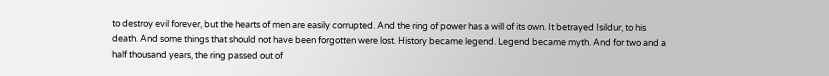to destroy evil forever, but the hearts of men are easily corrupted. And the ring of power has a will of its own. It betrayed Isildur, to his death. And some things that should not have been forgotten were lost. History became legend. Legend became myth. And for two and a half thousand years, the ring passed out of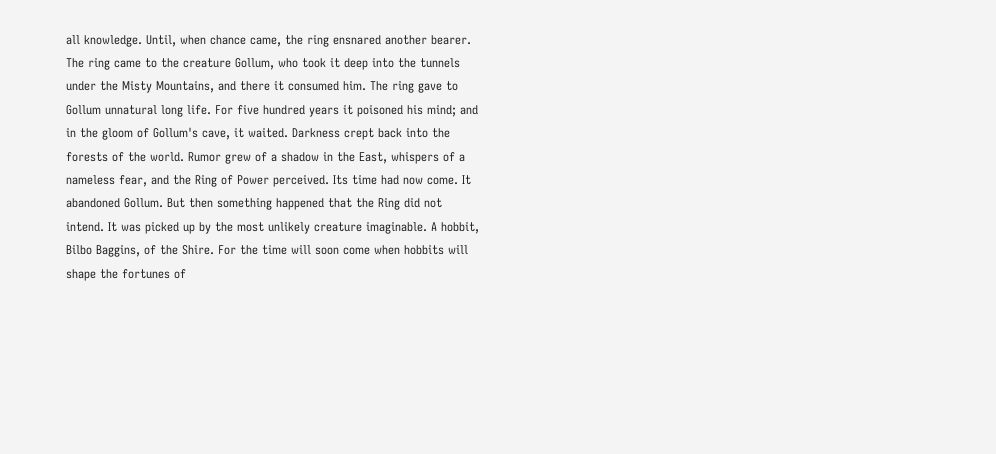all knowledge. Until, when chance came, the ring ensnared another bearer. The ring came to the creature Gollum, who took it deep into the tunnels under the Misty Mountains, and there it consumed him. The ring gave to Gollum unnatural long life. For five hundred years it poisoned his mind; and in the gloom of Gollum's cave, it waited. Darkness crept back into the forests of the world. Rumor grew of a shadow in the East, whispers of a nameless fear, and the Ring of Power perceived. Its time had now come. It abandoned Gollum. But then something happened that the Ring did not intend. It was picked up by the most unlikely creature imaginable. A hobbit, Bilbo Baggins, of the Shire. For the time will soon come when hobbits will shape the fortunes of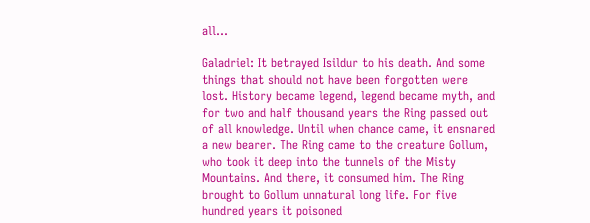all...

Galadriel: It betrayed Isildur to his death. And some things that should not have been forgotten were lost. History became legend, legend became myth, and for two and half thousand years the Ring passed out of all knowledge. Until when chance came, it ensnared a new bearer. The Ring came to the creature Gollum, who took it deep into the tunnels of the Misty Mountains. And there, it consumed him. The Ring brought to Gollum unnatural long life. For five hundred years it poisoned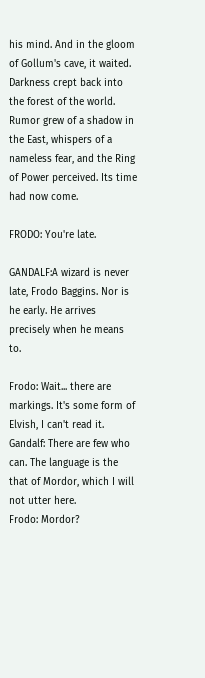his mind. And in the gloom of Gollum's cave, it waited. Darkness crept back into the forest of the world. Rumor grew of a shadow in the East, whispers of a nameless fear, and the Ring of Power perceived. Its time had now come.

FRODO: You're late.

GANDALF:A wizard is never late, Frodo Baggins. Nor is he early. He arrives precisely when he means to.

Frodo: Wait... there are markings. It's some form of Elvish, I can't read it.
Gandalf: There are few who can. The language is the that of Mordor, which I will not utter here.
Frodo: Mordor?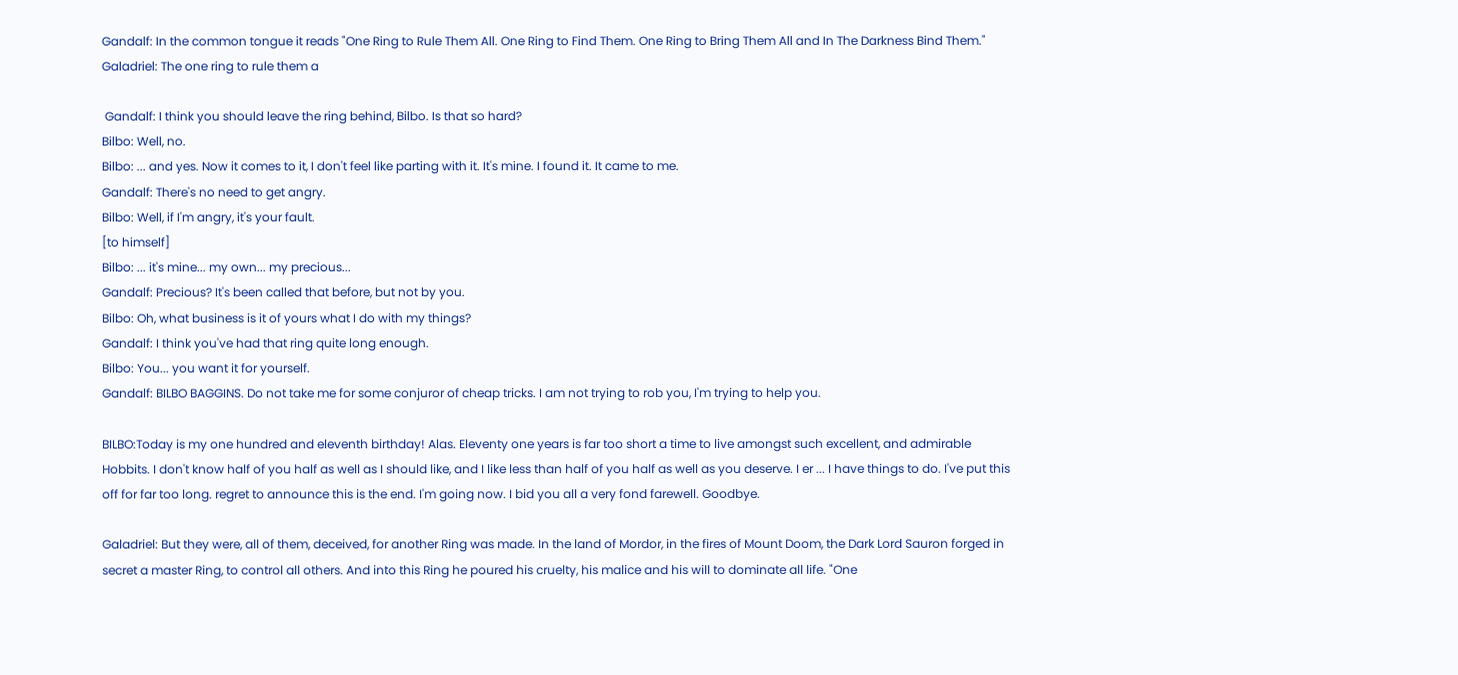Gandalf: In the common tongue it reads "One Ring to Rule Them All. One Ring to Find Them. One Ring to Bring Them All and In The Darkness Bind Them."
Galadriel: The one ring to rule them a

 Gandalf: I think you should leave the ring behind, Bilbo. Is that so hard?
Bilbo: Well, no.
Bilbo: ... and yes. Now it comes to it, I don't feel like parting with it. It's mine. I found it. It came to me.
Gandalf: There's no need to get angry.
Bilbo: Well, if I'm angry, it's your fault.
[to himself]
Bilbo: ... it's mine... my own... my precious...
Gandalf: Precious? It's been called that before, but not by you.
Bilbo: Oh, what business is it of yours what I do with my things?
Gandalf: I think you've had that ring quite long enough.
Bilbo: You... you want it for yourself.
Gandalf: BILBO BAGGINS. Do not take me for some conjuror of cheap tricks. I am not trying to rob you, I'm trying to help you.

BILBO:Today is my one hundred and eleventh birthday! Alas. Eleventy one years is far too short a time to live amongst such excellent, and admirable Hobbits. I don't know half of you half as well as I should like, and I like less than half of you half as well as you deserve. I er ... I have things to do. I've put this off for far too long. regret to announce this is the end. I'm going now. I bid you all a very fond farewell. Goodbye.

Galadriel: But they were, all of them, deceived, for another Ring was made. In the land of Mordor, in the fires of Mount Doom, the Dark Lord Sauron forged in secret a master Ring, to control all others. And into this Ring he poured his cruelty, his malice and his will to dominate all life. "One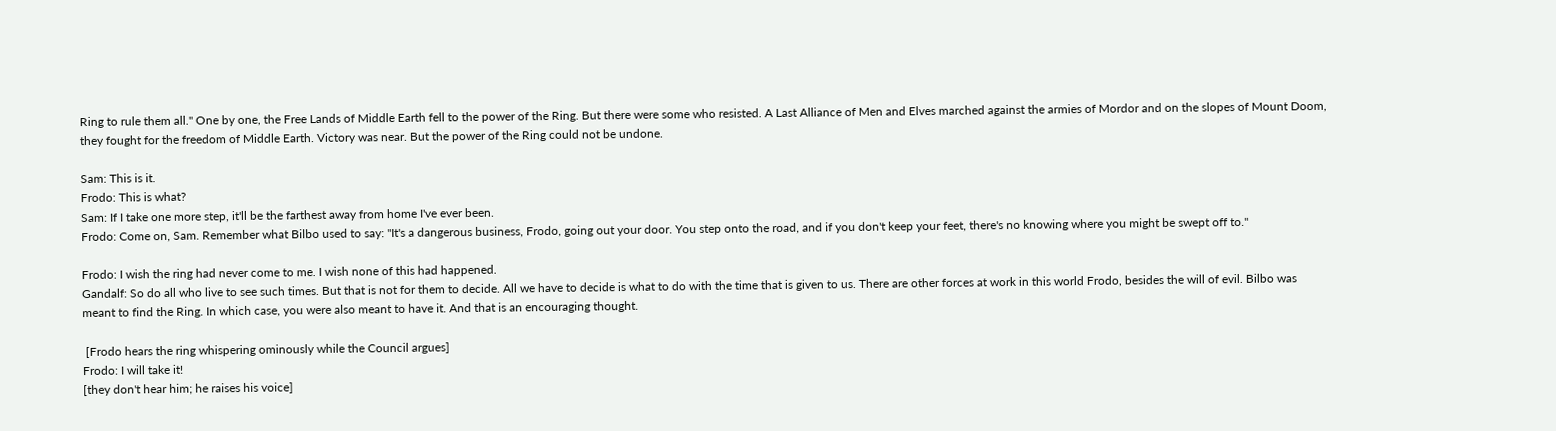Ring to rule them all." One by one, the Free Lands of Middle Earth fell to the power of the Ring. But there were some who resisted. A Last Alliance of Men and Elves marched against the armies of Mordor and on the slopes of Mount Doom, they fought for the freedom of Middle Earth. Victory was near. But the power of the Ring could not be undone.

Sam: This is it.
Frodo: This is what?
Sam: If I take one more step, it'll be the farthest away from home I've ever been.
Frodo: Come on, Sam. Remember what Bilbo used to say: "It's a dangerous business, Frodo, going out your door. You step onto the road, and if you don't keep your feet, there's no knowing where you might be swept off to."

Frodo: I wish the ring had never come to me. I wish none of this had happened.
Gandalf: So do all who live to see such times. But that is not for them to decide. All we have to decide is what to do with the time that is given to us. There are other forces at work in this world Frodo, besides the will of evil. Bilbo was meant to find the Ring. In which case, you were also meant to have it. And that is an encouraging thought.

 [Frodo hears the ring whispering ominously while the Council argues]
Frodo: I will take it!
[they don't hear him; he raises his voice]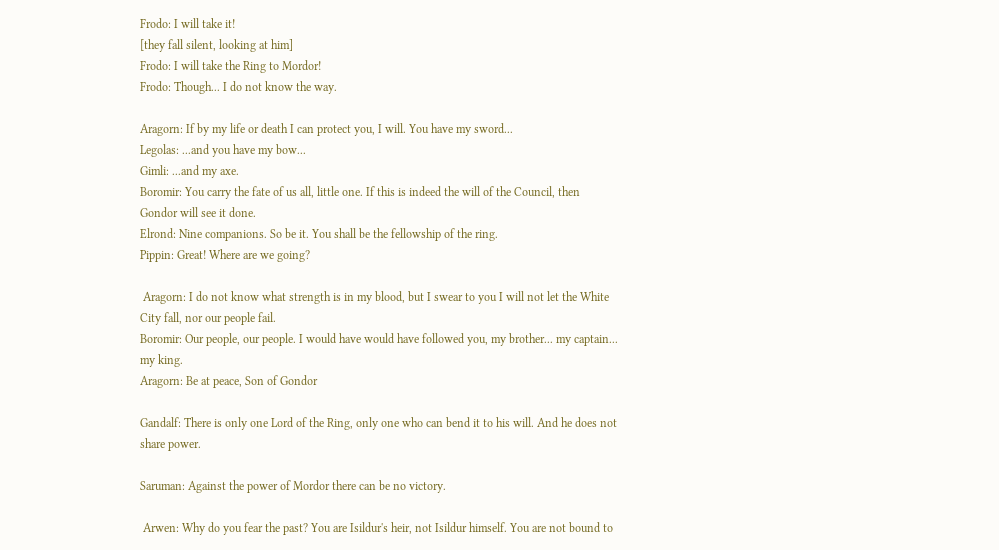Frodo: I will take it!
[they fall silent, looking at him]
Frodo: I will take the Ring to Mordor!
Frodo: Though... I do not know the way.

Aragorn: If by my life or death I can protect you, I will. You have my sword...
Legolas: ...and you have my bow...
Gimli: ...and my axe.
Boromir: You carry the fate of us all, little one. If this is indeed the will of the Council, then Gondor will see it done.
Elrond: Nine companions. So be it. You shall be the fellowship of the ring.
Pippin: Great! Where are we going?

 Aragorn: I do not know what strength is in my blood, but I swear to you I will not let the White City fall, nor our people fail.
Boromir: Our people, our people. I would have would have followed you, my brother... my captain... my king.
Aragorn: Be at peace, Son of Gondor

Gandalf: There is only one Lord of the Ring, only one who can bend it to his will. And he does not share power.

Saruman: Against the power of Mordor there can be no victory.

 Arwen: Why do you fear the past? You are Isildur's heir, not Isildur himself. You are not bound to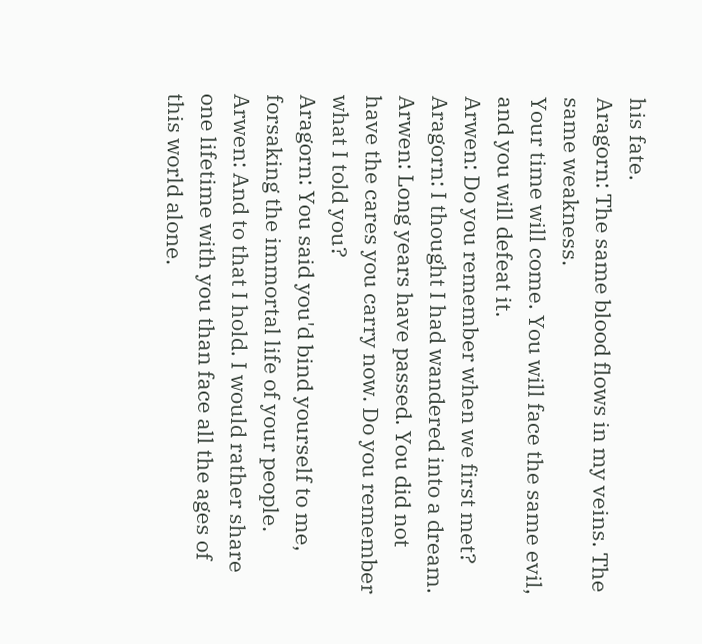his fate.
Aragorn: The same blood flows in my veins. The same weakness.
Your time will come. You will face the same evil, and you will defeat it.
Arwen: Do you remember when we first met?
Aragorn: I thought I had wandered into a dream.
Arwen: Long years have passed. You did not have the cares you carry now. Do you remember what I told you?
Aragorn: You said you'd bind yourself to me, forsaking the immortal life of your people.
Arwen: And to that I hold. I would rather share one lifetime with you than face all the ages of this world alone.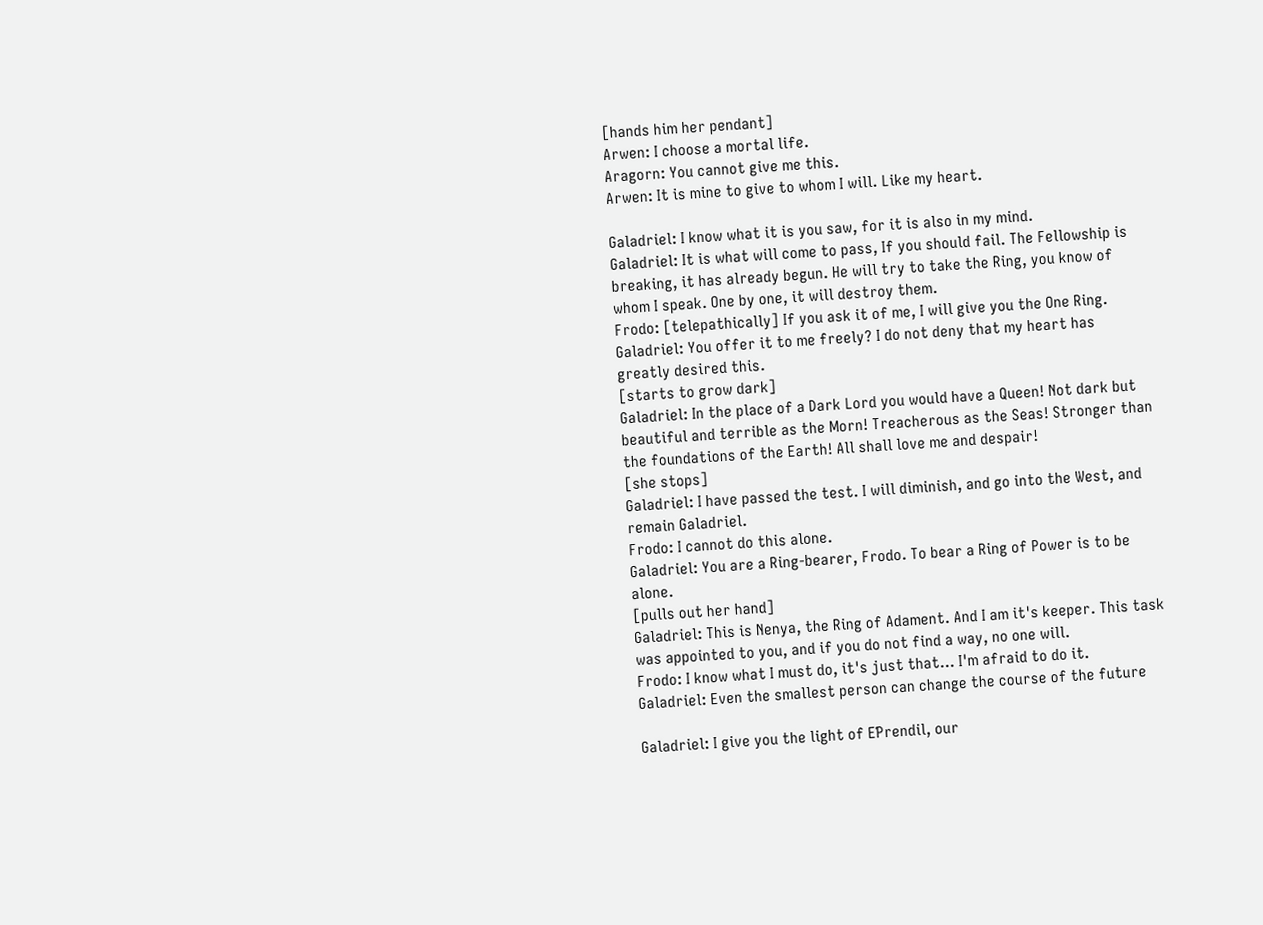[hands him her pendant]
Arwen: I choose a mortal life.
Aragorn: You cannot give me this.
Arwen: It is mine to give to whom I will. Like my heart.

Galadriel: I know what it is you saw, for it is also in my mind.
Galadriel: It is what will come to pass, If you should fail. The Fellowship is breaking, it has already begun. He will try to take the Ring, you know of whom I speak. One by one, it will destroy them.
Frodo: [telepathically] If you ask it of me, I will give you the One Ring.
Galadriel: You offer it to me freely? I do not deny that my heart has greatly desired this.
[starts to grow dark]
Galadriel: In the place of a Dark Lord you would have a Queen! Not dark but beautiful and terrible as the Morn! Treacherous as the Seas! Stronger than the foundations of the Earth! All shall love me and despair!
[she stops]
Galadriel: I have passed the test. I will diminish, and go into the West, and remain Galadriel.
Frodo: I cannot do this alone.
Galadriel: You are a Ring-bearer, Frodo. To bear a Ring of Power is to be alone.
[pulls out her hand]
Galadriel: This is Nenya, the Ring of Adament. And I am it's keeper. This task was appointed to you, and if you do not find a way, no one will.
Frodo: I know what I must do, it's just that... I'm afraid to do it.
Galadriel: Even the smallest person can change the course of the future

Galadriel: I give you the light of EƤrendil, our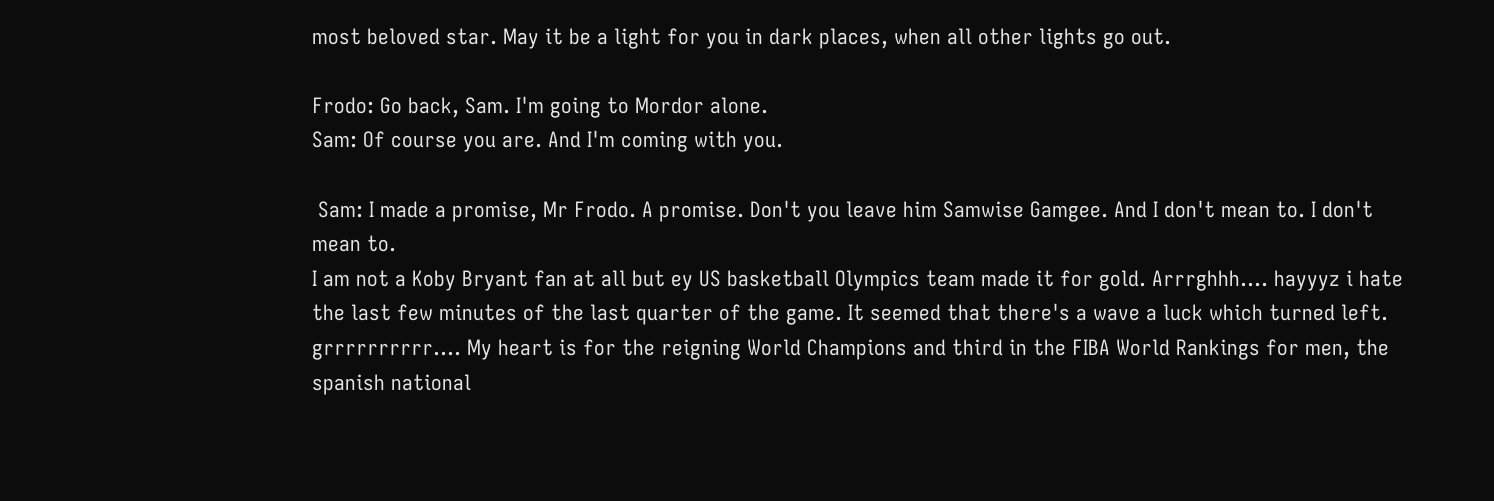most beloved star. May it be a light for you in dark places, when all other lights go out.

Frodo: Go back, Sam. I'm going to Mordor alone.
Sam: Of course you are. And I'm coming with you.

 Sam: I made a promise, Mr Frodo. A promise. Don't you leave him Samwise Gamgee. And I don't mean to. I don't mean to.
I am not a Koby Bryant fan at all but ey US basketball Olympics team made it for gold. Arrrghhh.... hayyyz i hate the last few minutes of the last quarter of the game. It seemed that there's a wave a luck which turned left. grrrrrrrrrr.... My heart is for the reigning World Champions and third in the FIBA World Rankings for men, the spanish national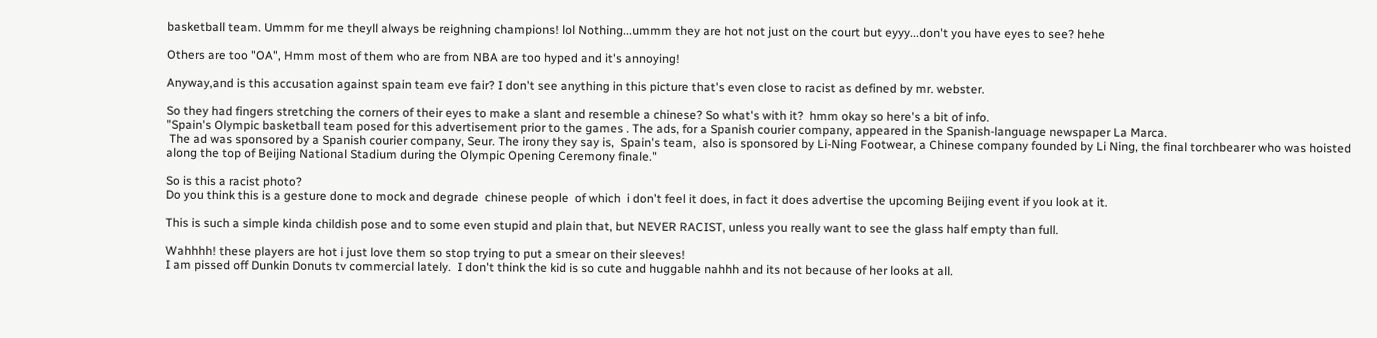basketball team. Ummm for me theyll always be reighning champions! lol Nothing...ummm they are hot not just on the court but eyyy...don't you have eyes to see? hehe

Others are too "OA", Hmm most of them who are from NBA are too hyped and it's annoying!

Anyway,and is this accusation against spain team eve fair? I don't see anything in this picture that's even close to racist as defined by mr. webster.

So they had fingers stretching the corners of their eyes to make a slant and resemble a chinese? So what's with it?  hmm okay so here's a bit of info.
"Spain's Olympic basketball team posed for this advertisement prior to the games . The ads, for a Spanish courier company, appeared in the Spanish-language newspaper La Marca.
 The ad was sponsored by a Spanish courier company, Seur. The irony they say is,  Spain's team,  also is sponsored by Li-Ning Footwear, a Chinese company founded by Li Ning, the final torchbearer who was hoisted along the top of Beijing National Stadium during the Olympic Opening Ceremony finale."

So is this a racist photo?
Do you think this is a gesture done to mock and degrade  chinese people  of which  i don't feel it does, in fact it does advertise the upcoming Beijing event if you look at it.

This is such a simple kinda childish pose and to some even stupid and plain that, but NEVER RACIST, unless you really want to see the glass half empty than full.

Wahhhh! these players are hot i just love them so stop trying to put a smear on their sleeves!
I am pissed off Dunkin Donuts tv commercial lately.  I don't think the kid is so cute and huggable nahhh and its not because of her looks at all.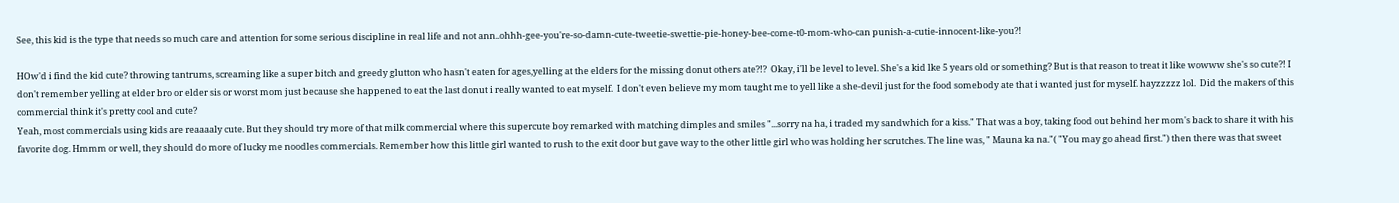See, this kid is the type that needs so much care and attention for some serious discipline in real life and not ann..ohhh-gee-you're-so-damn-cute-tweetie-swettie-pie-honey-bee-come-t0-mom-who-can punish-a-cutie-innocent-like-you?!

HOw'd i find the kid cute? throwing tantrums, screaming like a super bitch and greedy glutton who hasn't eaten for ages,yelling at the elders for the missing donut others ate?!?  Okay, i'll be level to level. She's a kid lke 5 years old or something? But is that reason to treat it like wowww she's so cute?! I don't remember yelling at elder bro or elder sis or worst mom just because she happened to eat the last donut i really wanted to eat myself.  I don't even believe my mom taught me to yell like a she-devil just for the food somebody ate that i wanted just for myself. hayzzzzz lol.  Did the makers of this commercial think it's pretty cool and cute?
Yeah, most commercials using kids are reaaaaly cute. But they should try more of that milk commercial where this supercute boy remarked with matching dimples and smiles "...sorry na ha, i traded my sandwhich for a kiss." That was a boy, taking food out behind her mom's back to share it with his favorite dog. Hmmm or well, they should do more of lucky me noodles commercials. Remember how this little girl wanted to rush to the exit door but gave way to the other little girl who was holding her scrutches. The line was, " Mauna ka na."( "You may go ahead first.") then there was that sweet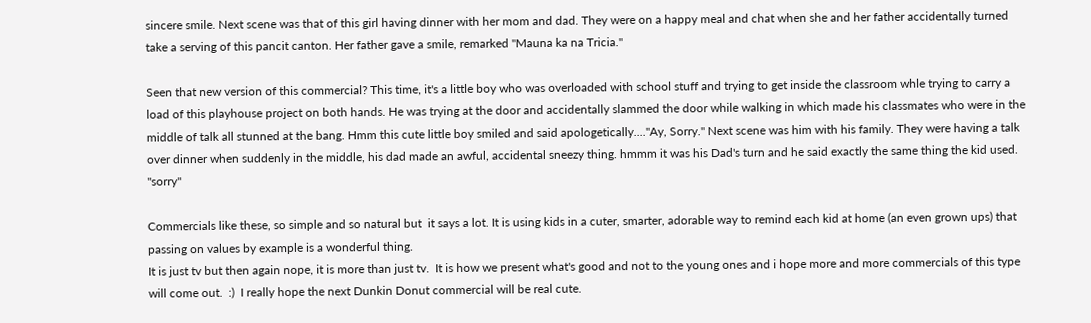sincere smile. Next scene was that of this girl having dinner with her mom and dad. They were on a happy meal and chat when she and her father accidentally turned  take a serving of this pancit canton. Her father gave a smile, remarked "Mauna ka na Tricia."

Seen that new version of this commercial? This time, it's a little boy who was overloaded with school stuff and trying to get inside the classroom whle trying to carry a load of this playhouse project on both hands. He was trying at the door and accidentally slammed the door while walking in which made his classmates who were in the middle of talk all stunned at the bang. Hmm this cute little boy smiled and said apologetically...."Ay, Sorry." Next scene was him with his family. They were having a talk over dinner when suddenly in the middle, his dad made an awful, accidental sneezy thing. hmmm it was his Dad's turn and he said exactly the same thing the kid used. "sorry"

Commercials like these, so simple and so natural but  it says a lot. It is using kids in a cuter, smarter, adorable way to remind each kid at home (an even grown ups) that passing on values by example is a wonderful thing.
It is just tv but then again nope, it is more than just tv.  It is how we present what's good and not to the young ones and i hope more and more commercials of this type will come out.  :)  I really hope the next Dunkin Donut commercial will be real cute.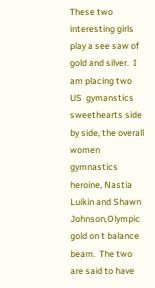These two interesting girls play a see saw of gold and silver.  I am placing two US  gymanstics sweethearts side by side, the overall women gymnastics heroine, Nastia Luikin and Shawn  Johnson,Olympic gold on t balance beam.  The two are said to have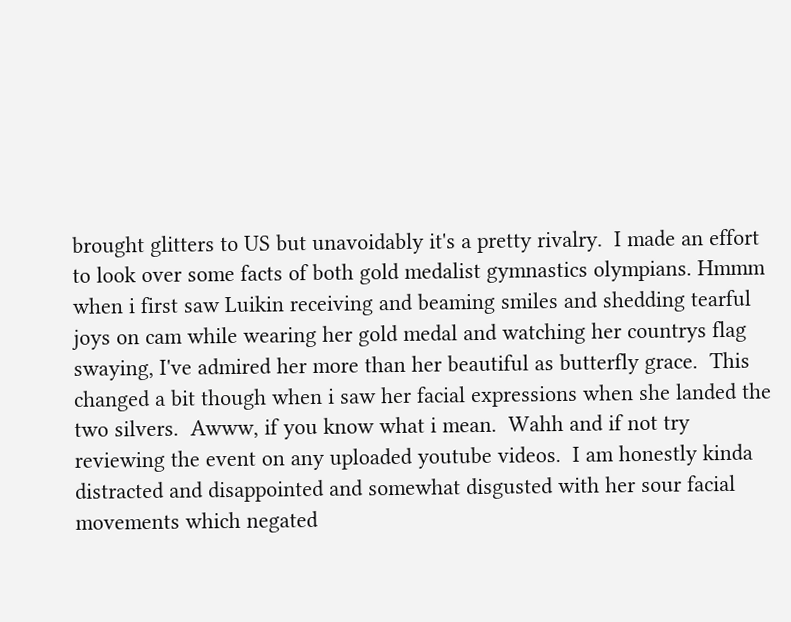brought glitters to US but unavoidably it's a pretty rivalry.  I made an effort to look over some facts of both gold medalist gymnastics olympians. Hmmm when i first saw Luikin receiving and beaming smiles and shedding tearful joys on cam while wearing her gold medal and watching her countrys flag swaying, I've admired her more than her beautiful as butterfly grace.  This changed a bit though when i saw her facial expressions when she landed the two silvers.  Awww, if you know what i mean.  Wahh and if not try reviewing the event on any uploaded youtube videos.  I am honestly kinda distracted and disappointed and somewhat disgusted with her sour facial movements which negated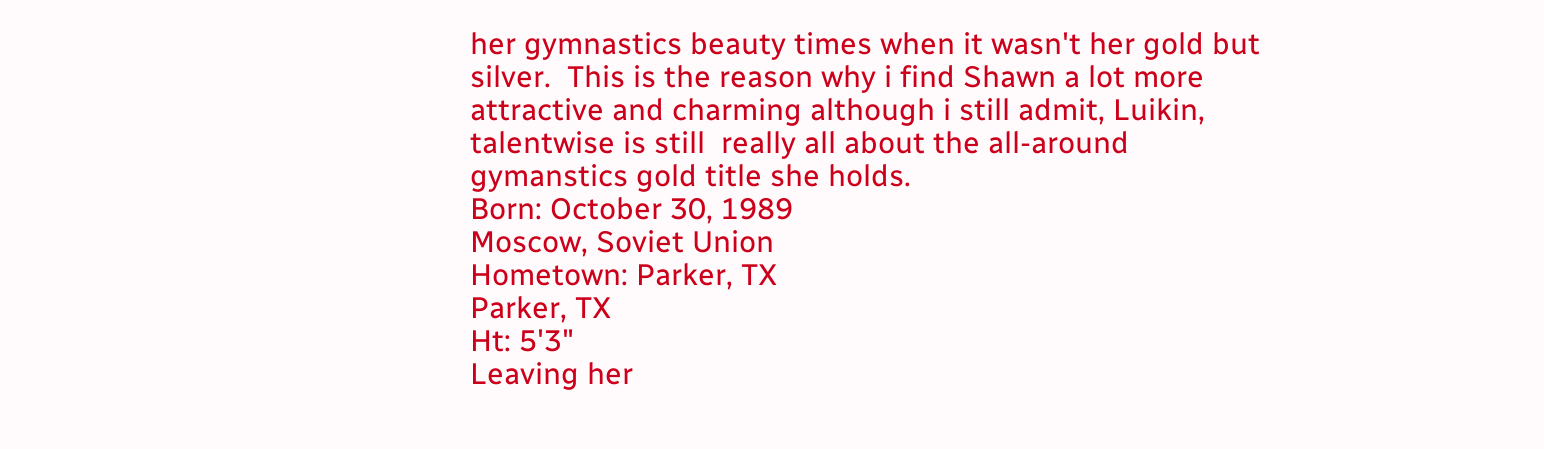her gymnastics beauty times when it wasn't her gold but silver.  This is the reason why i find Shawn a lot more attractive and charming although i still admit, Luikin, talentwise is still  really all about the all-around gymanstics gold title she holds.
Born: October 30, 1989
Moscow, Soviet Union
Hometown: Parker, TX
Parker, TX
Ht: 5'3"
Leaving her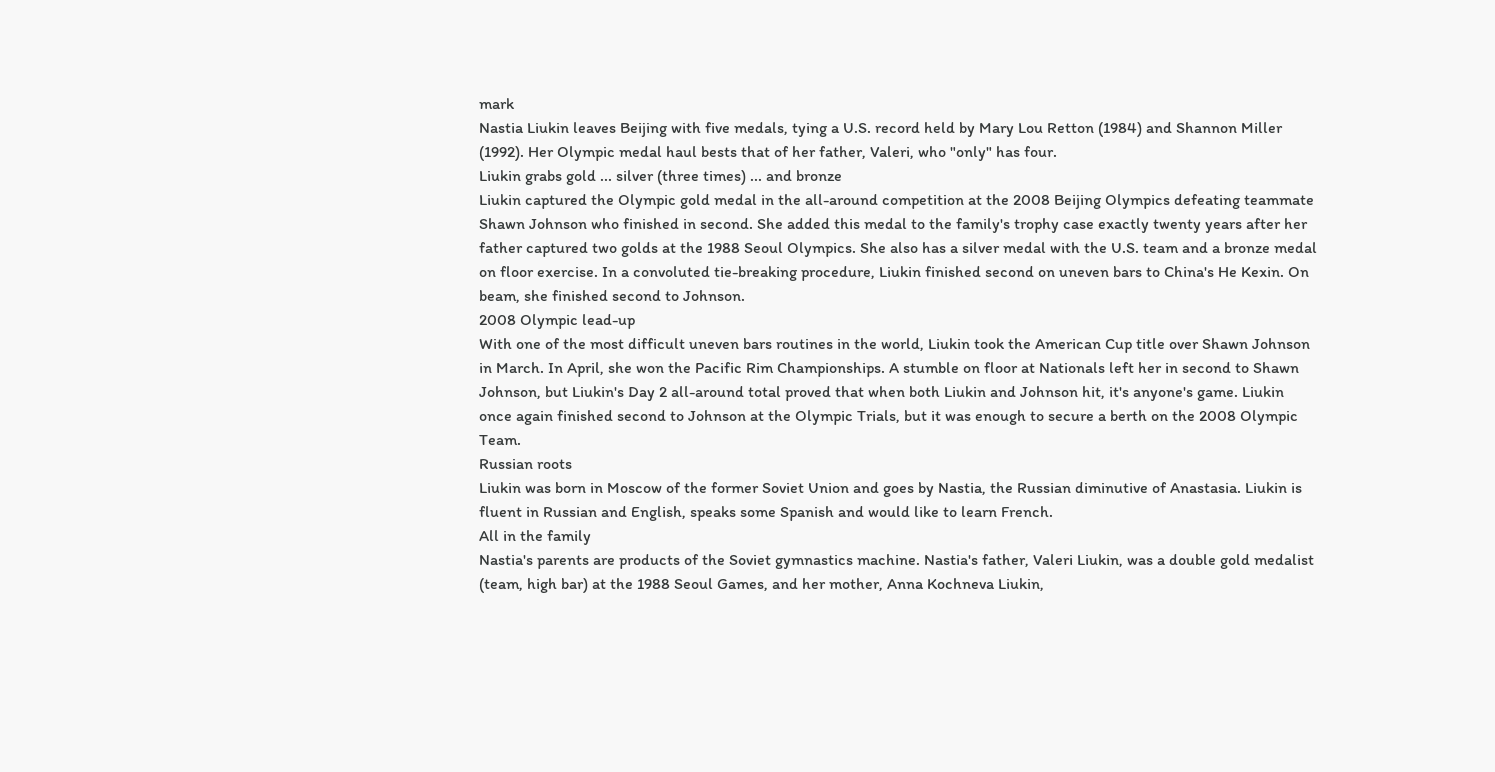mark
Nastia Liukin leaves Beijing with five medals, tying a U.S. record held by Mary Lou Retton (1984) and Shannon Miller (1992). Her Olympic medal haul bests that of her father, Valeri, who "only" has four.
Liukin grabs gold ... silver (three times) ... and bronze
Liukin captured the Olympic gold medal in the all-around competition at the 2008 Beijing Olympics defeating teammate Shawn Johnson who finished in second. She added this medal to the family's trophy case exactly twenty years after her father captured two golds at the 1988 Seoul Olympics. She also has a silver medal with the U.S. team and a bronze medal on floor exercise. In a convoluted tie-breaking procedure, Liukin finished second on uneven bars to China's He Kexin. On beam, she finished second to Johnson.
2008 Olympic lead-up
With one of the most difficult uneven bars routines in the world, Liukin took the American Cup title over Shawn Johnson in March. In April, she won the Pacific Rim Championships. A stumble on floor at Nationals left her in second to Shawn Johnson, but Liukin's Day 2 all-around total proved that when both Liukin and Johnson hit, it's anyone's game. Liukin once again finished second to Johnson at the Olympic Trials, but it was enough to secure a berth on the 2008 Olympic Team.
Russian roots
Liukin was born in Moscow of the former Soviet Union and goes by Nastia, the Russian diminutive of Anastasia. Liukin is fluent in Russian and English, speaks some Spanish and would like to learn French.
All in the family
Nastia's parents are products of the Soviet gymnastics machine. Nastia's father, Valeri Liukin, was a double gold medalist (team, high bar) at the 1988 Seoul Games, and her mother, Anna Kochneva Liukin,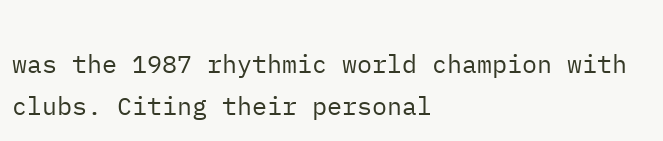was the 1987 rhythmic world champion with clubs. Citing their personal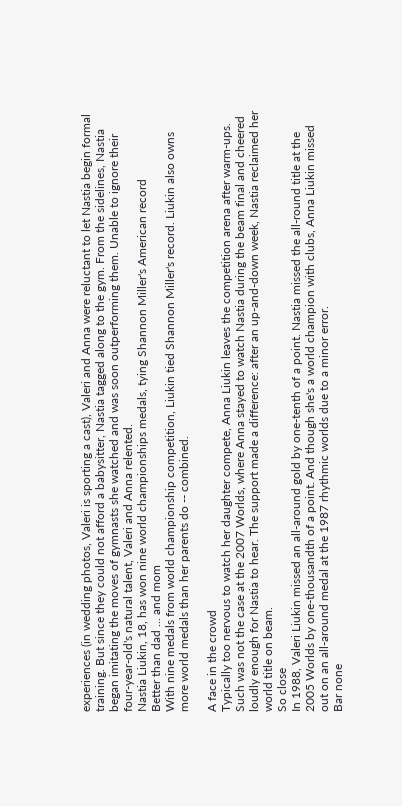experiences (in wedding photos, Valeri is sporting a cast), Valeri and Anna were reluctant to let Nastia begin formal training. But since they could not afford a babysitter, Nastia tagged along to the gym. From the sidelines, Nastia began imitating the moves of gymnasts she watched and was soon outperforming them. Unable to ignore their four-year-old's natural talent, Valeri and Anna relented.
Nastia Liukin, 18, has won nine world championships medals, tying Shannon Miller's American record
Better than dad ... and mom
With nine medals from world championship competition, Liukin tied Shannon Miller's record. Liukin also owns more world medals than her parents do -- combined.

A face in the crowd
Typically too nervous to watch her daughter compete, Anna Liukin leaves the competition arena after warm-ups. Such was not the case at the 2007 Worlds, where Anna stayed to watch Nastia during the beam final and cheered loudly enough for Nastia to hear. The support made a difference: after an up-and-down week, Nastia reclaimed her world title on beam.
So close
In 1988, Valeri Liukin missed an all-around gold by one-tenth of a point. Nastia missed the all-round title at the 2005 Worlds by one-thousandth of a point. And though she's a world champion with clubs, Anna Liukin missed out on an all-around medal at the 1987 rhythmic worlds due to a minor error.
Bar none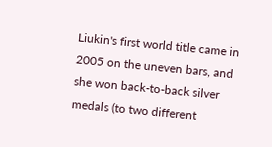Liukin's first world title came in 2005 on the uneven bars, and she won back-to-back silver medals (to two different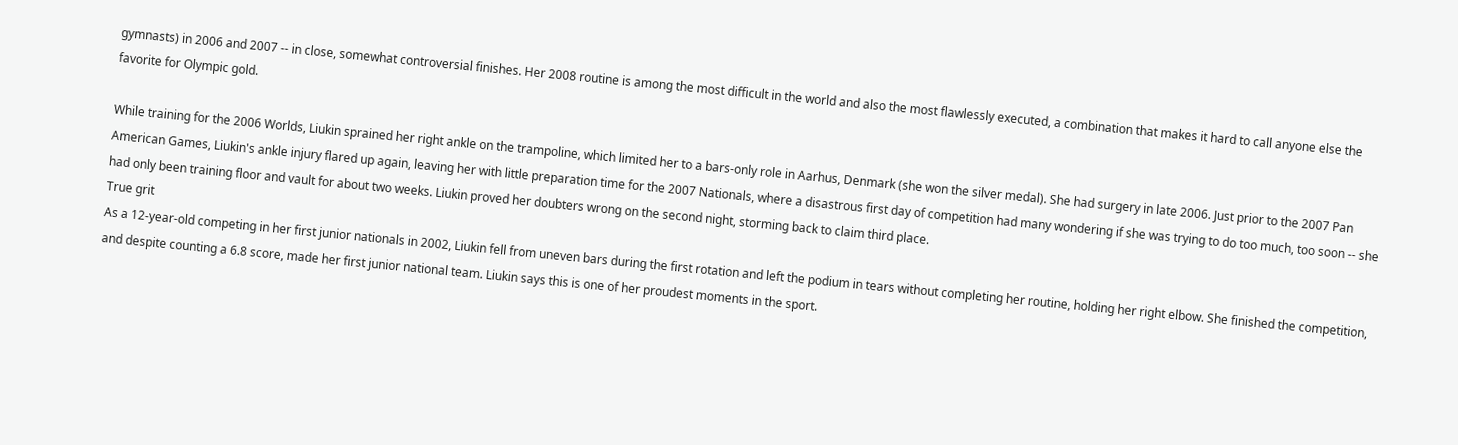gymnasts) in 2006 and 2007 -- in close, somewhat controversial finishes. Her 2008 routine is among the most difficult in the world and also the most flawlessly executed, a combination that makes it hard to call anyone else the favorite for Olympic gold.

While training for the 2006 Worlds, Liukin sprained her right ankle on the trampoline, which limited her to a bars-only role in Aarhus, Denmark (she won the silver medal). She had surgery in late 2006. Just prior to the 2007 Pan American Games, Liukin's ankle injury flared up again, leaving her with little preparation time for the 2007 Nationals, where a disastrous first day of competition had many wondering if she was trying to do too much, too soon -- she had only been training floor and vault for about two weeks. Liukin proved her doubters wrong on the second night, storming back to claim third place.
True grit
As a 12-year-old competing in her first junior nationals in 2002, Liukin fell from uneven bars during the first rotation and left the podium in tears without completing her routine, holding her right elbow. She finished the competition, and despite counting a 6.8 score, made her first junior national team. Liukin says this is one of her proudest moments in the sport.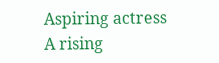Aspiring actress
A rising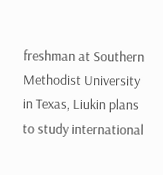freshman at Southern Methodist University in Texas, Liukin plans to study international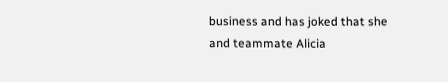business and has joked that she and teammate Alicia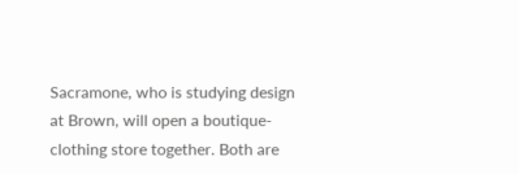Sacramone, who is studying design at Brown, will open a boutique-clothing store together. Both are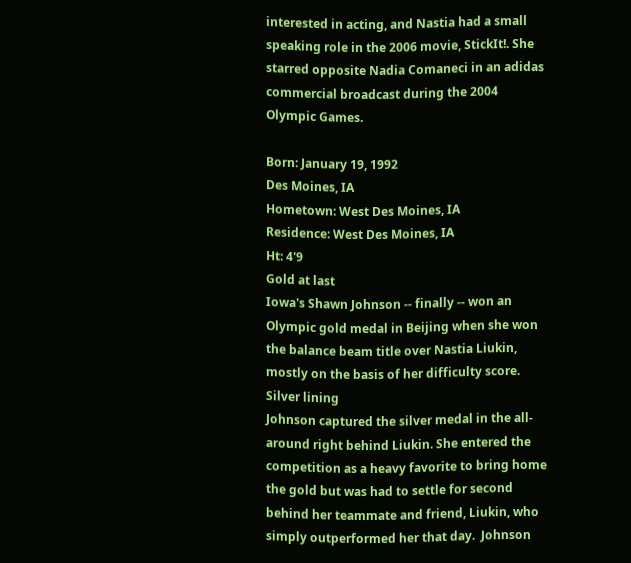interested in acting, and Nastia had a small speaking role in the 2006 movie, StickIt!. She starred opposite Nadia Comaneci in an adidas commercial broadcast during the 2004 Olympic Games.

Born: January 19, 1992
Des Moines, IA
Hometown: West Des Moines, IA
Residence: West Des Moines, IA
Ht: 4'9
Gold at last
Iowa's Shawn Johnson -- finally -- won an Olympic gold medal in Beijing when she won the balance beam title over Nastia Liukin, mostly on the basis of her difficulty score.
Silver lining
Johnson captured the silver medal in the all-around right behind Liukin. She entered the competition as a heavy favorite to bring home the gold but was had to settle for second behind her teammate and friend, Liukin, who simply outperformed her that day.  Johnson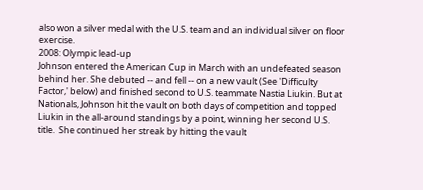also won a silver medal with the U.S. team and an individual silver on floor exercise.
2008: Olympic lead-up
Johnson entered the American Cup in March with an undefeated season behind her. She debuted -- and fell -- on a new vault (See 'Difficulty Factor,' below) and finished second to U.S. teammate Nastia Liukin. But at Nationals, Johnson hit the vault on both days of competition and topped Liukin in the all-around standings by a point, winning her second U.S. title.  She continued her streak by hitting the vault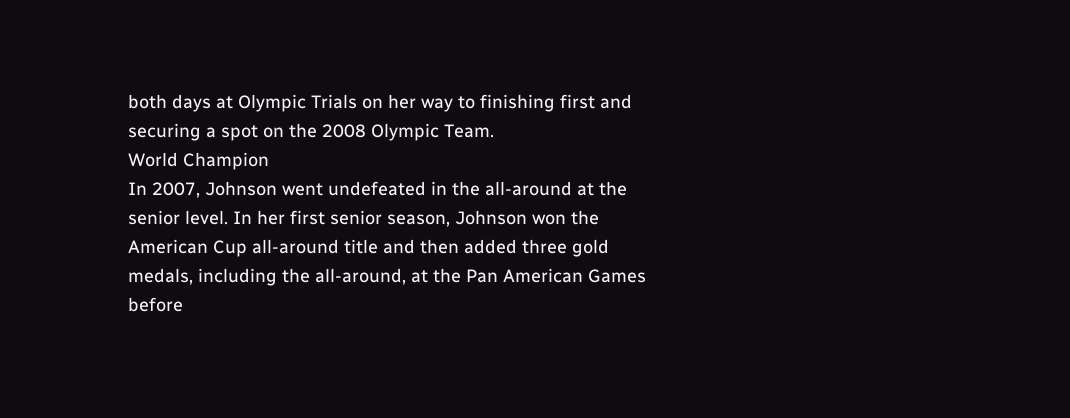both days at Olympic Trials on her way to finishing first and securing a spot on the 2008 Olympic Team.
World Champion
In 2007, Johnson went undefeated in the all-around at the senior level. In her first senior season, Johnson won the American Cup all-around title and then added three gold medals, including the all-around, at the Pan American Games before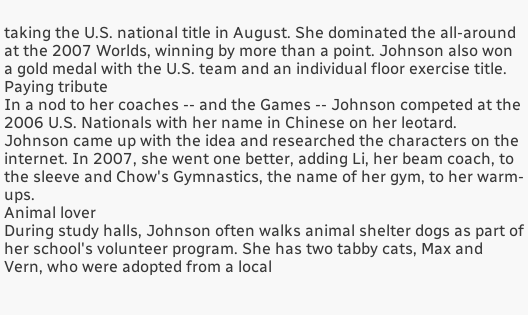taking the U.S. national title in August. She dominated the all-around at the 2007 Worlds, winning by more than a point. Johnson also won a gold medal with the U.S. team and an individual floor exercise title.
Paying tribute
In a nod to her coaches -- and the Games -- Johnson competed at the 2006 U.S. Nationals with her name in Chinese on her leotard. Johnson came up with the idea and researched the characters on the internet. In 2007, she went one better, adding Li, her beam coach, to the sleeve and Chow's Gymnastics, the name of her gym, to her warm-ups.
Animal lover
During study halls, Johnson often walks animal shelter dogs as part of her school's volunteer program. She has two tabby cats, Max and Vern, who were adopted from a local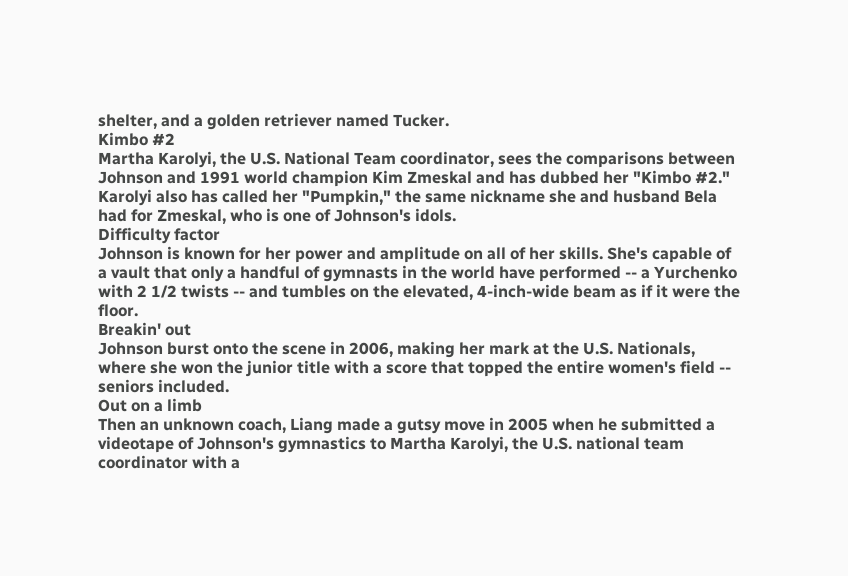shelter, and a golden retriever named Tucker.
Kimbo #2
Martha Karolyi, the U.S. National Team coordinator, sees the comparisons between Johnson and 1991 world champion Kim Zmeskal and has dubbed her "Kimbo #2." Karolyi also has called her "Pumpkin," the same nickname she and husband Bela had for Zmeskal, who is one of Johnson's idols.
Difficulty factor
Johnson is known for her power and amplitude on all of her skills. She's capable of a vault that only a handful of gymnasts in the world have performed -- a Yurchenko with 2 1/2 twists -- and tumbles on the elevated, 4-inch-wide beam as if it were the floor.
Breakin' out
Johnson burst onto the scene in 2006, making her mark at the U.S. Nationals, where she won the junior title with a score that topped the entire women's field -- seniors included.
Out on a limb
Then an unknown coach, Liang made a gutsy move in 2005 when he submitted a videotape of Johnson's gymnastics to Martha Karolyi, the U.S. national team coordinator with a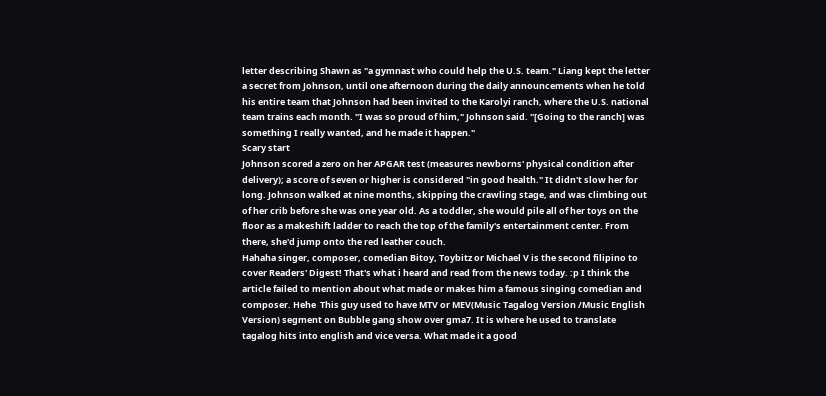letter describing Shawn as "a gymnast who could help the U.S. team." Liang kept the letter a secret from Johnson, until one afternoon during the daily announcements when he told his entire team that Johnson had been invited to the Karolyi ranch, where the U.S. national team trains each month. "I was so proud of him," Johnson said. "[Going to the ranch] was something I really wanted, and he made it happen."
Scary start
Johnson scored a zero on her APGAR test (measures newborns' physical condition after delivery); a score of seven or higher is considered "in good health." It didn't slow her for long. Johnson walked at nine months, skipping the crawling stage, and was climbing out of her crib before she was one year old. As a toddler, she would pile all of her toys on the floor as a makeshift ladder to reach the top of the family's entertainment center. From there, she'd jump onto the red leather couch.
Hahaha singer, composer, comedian Bitoy, Toybitz or Michael V is the second filipino to cover Readers' Digest! That's what i heard and read from the news today. :p I think the article failed to mention about what made or makes him a famous singing comedian and composer. Hehe  This guy used to have MTV or MEV(Music Tagalog Version /Music English Version) segment on Bubble gang show over gma7. It is where he used to translate tagalog hits into english and vice versa. What made it a good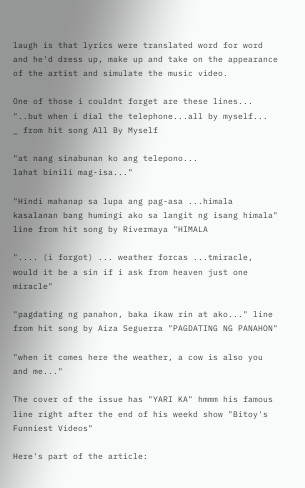laugh is that lyrics were translated word for word and he'd dress up, make up and take on the appearance of the artist and simulate the music video.

One of those i couldnt forget are these lines...
"..but when i dial the telephone...all by myself...  _ from hit song All By Myself

"at nang sinabunan ko ang telepono...
lahat binili mag-isa..."

"Hindi mahanap sa lupa ang pag-asa ...himala kasalanan bang humingi ako sa langit ng isang himala"
line from hit song by Rivermaya "HIMALA

".... (i forgot) ... weather forcas ...tmiracle, would it be a sin if i ask from heaven just one miracle"

"pagdating ng panahon, baka ikaw rin at ako..." line from hit song by Aiza Seguerra "PAGDATING NG PANAHON"

"when it comes here the weather, a cow is also you and me..."

The cover of the issue has "YARI KA" hmmm his famous line right after the end of his weekd show "Bitoy's Funniest Videos"

Here's part of the article: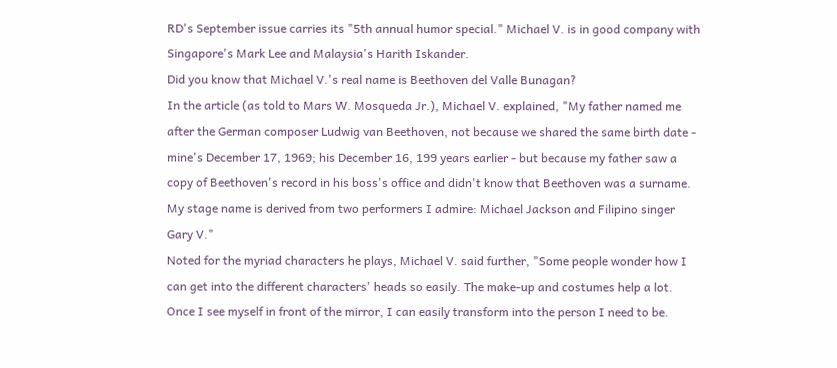RD's September issue carries its "5th annual humor special." Michael V. is in good company with Singapore's Mark Lee and Malaysia's Harith Iskander.
Did you know that Michael V.'s real name is Beethoven del Valle Bunagan?
In the article (as told to Mars W. Mosqueda Jr.), Michael V. explained, "My father named me after the German composer Ludwig van Beethoven, not because we shared the same birth date - mine's December 17, 1969; his December 16, 199 years earlier - but because my father saw a copy of Beethoven's record in his boss's office and didn't know that Beethoven was a surname. My stage name is derived from two performers I admire: Michael Jackson and Filipino singer Gary V."
Noted for the myriad characters he plays, Michael V. said further, "Some people wonder how I can get into the different characters' heads so easily. The make-up and costumes help a lot. Once I see myself in front of the mirror, I can easily transform into the person I need to be.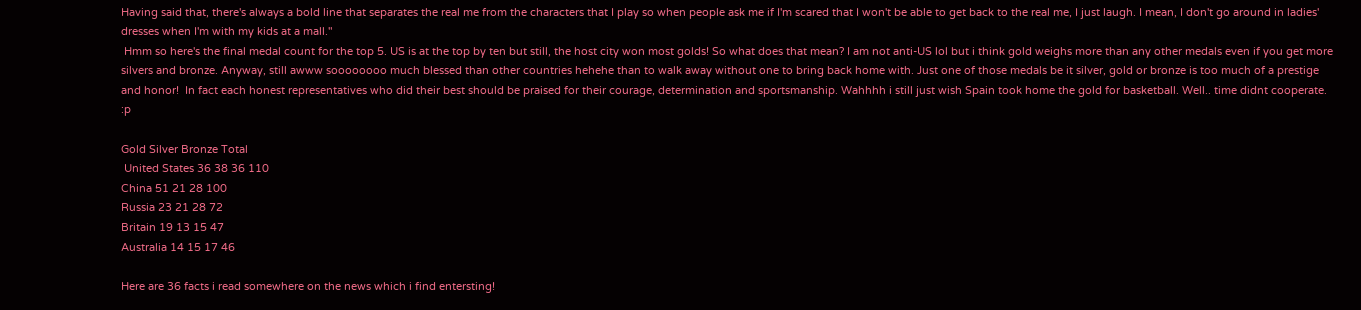Having said that, there's always a bold line that separates the real me from the characters that I play so when people ask me if I'm scared that I won't be able to get back to the real me, I just laugh. I mean, I don't go around in ladies' dresses when I'm with my kids at a mall."
 Hmm so here's the final medal count for the top 5. US is at the top by ten but still, the host city won most golds! So what does that mean? I am not anti-US lol but i think gold weighs more than any other medals even if you get more silvers and bronze. Anyway, still awww soooooooo much blessed than other countries hehehe than to walk away without one to bring back home with. Just one of those medals be it silver, gold or bronze is too much of a prestige and honor!  In fact each honest representatives who did their best should be praised for their courage, determination and sportsmanship. Wahhhh i still just wish Spain took home the gold for basketball. Well.. time didnt cooperate. :p

Gold Silver Bronze Total
 United States 36 38 36 110
China 51 21 28 100
Russia 23 21 28 72
Britain 19 13 15 47
Australia 14 15 17 46

Here are 36 facts i read somewhere on the news which i find entersting!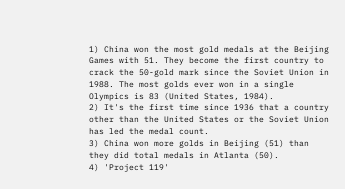1) China won the most gold medals at the Beijing Games with 51. They become the first country to crack the 50-gold mark since the Soviet Union in 1988. The most golds ever won in a single Olympics is 83 (United States, 1984).
2) It's the first time since 1936 that a country other than the United States or the Soviet Union has led the medal count.
3) China won more golds in Beijing (51) than they did total medals in Atlanta (50).
4) 'Project 119'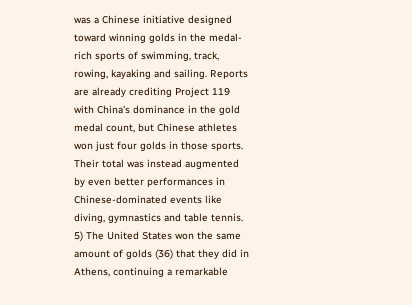was a Chinese initiative designed toward winning golds in the medal-rich sports of swimming, track, rowing, kayaking and sailing. Reports are already crediting Project 119 with China's dominance in the gold medal count, but Chinese athletes won just four golds in those sports. Their total was instead augmented by even better performances in Chinese-dominated events like diving, gymnastics and table tennis.
5) The United States won the same amount of golds (36) that they did in Athens, continuing a remarkable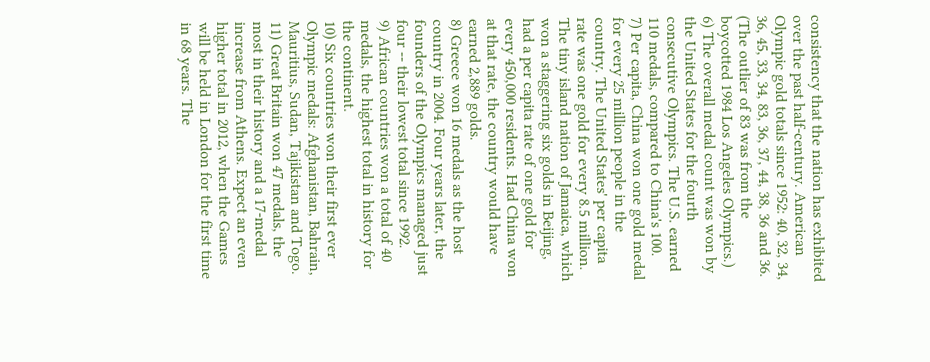consistency that the nation has exhibited over the past half-century. American Olympic gold totals since 1952: 40, 32, 34, 36, 45, 33, 34, 83, 36, 37, 44, 38, 36 and 36. (The outlier of 83 was from the boycotted 1984 Los Angeles Olympics.)
6) The overall medal count was won by the United States for the fourth consecutive Olympics. The U.S. earned 110 medals, compared to China's 100.
7) Per capita, China won one gold medal for every 25 million people in the country. The United States' per capita rate was one gold for every 8.5 million. The tiny island nation of Jamaica, which won a staggering six golds in Beijing, had a per capita rate of one gold for every 450,000 residents. Had China won at that rate, the country would have earned 2,889 golds.
8) Greece won 16 medals as the host country in 2004. Four years later, the founders of the Olympics managed just four -- their lowest total since 1992.
9) African countries won a total of 40 medals, the highest total in history for the continent.
10) Six countries won their first ever Olympic medals: Afghanistan, Bahrain, Mauritius, Sudan, Tajikistan and Togo.
11) Great Britain won 47 medals, the most in their history and a 17-medal increase from Athens. Expect an even higher total in 2012, when the Games will be held in London for the first time in 68 years. The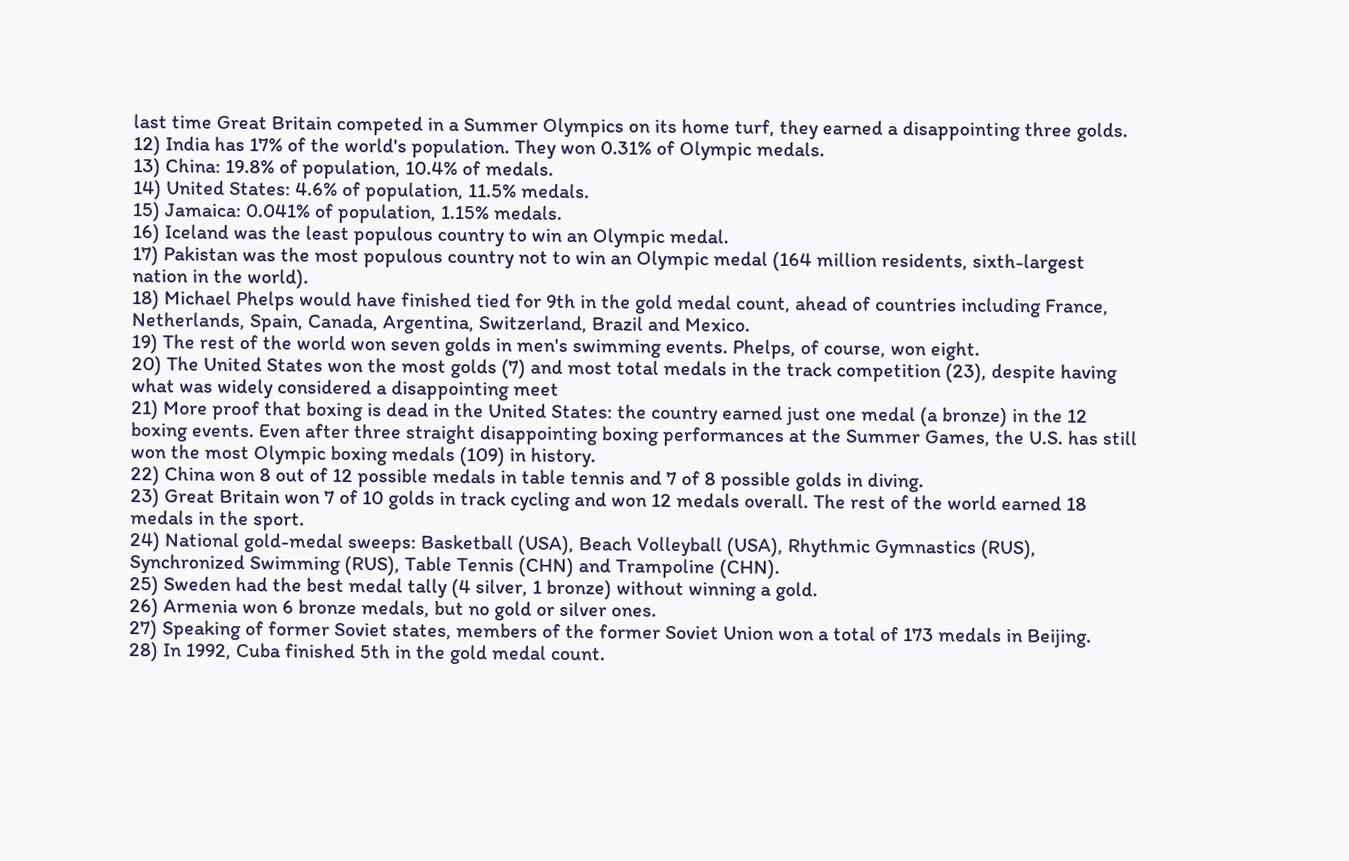last time Great Britain competed in a Summer Olympics on its home turf, they earned a disappointing three golds.
12) India has 17% of the world's population. They won 0.31% of Olympic medals.
13) China: 19.8% of population, 10.4% of medals.
14) United States: 4.6% of population, 11.5% medals.
15) Jamaica: 0.041% of population, 1.15% medals.
16) Iceland was the least populous country to win an Olympic medal.
17) Pakistan was the most populous country not to win an Olympic medal (164 million residents, sixth-largest nation in the world).
18) Michael Phelps would have finished tied for 9th in the gold medal count, ahead of countries including France, Netherlands, Spain, Canada, Argentina, Switzerland, Brazil and Mexico.
19) The rest of the world won seven golds in men's swimming events. Phelps, of course, won eight.
20) The United States won the most golds (7) and most total medals in the track competition (23), despite having what was widely considered a disappointing meet
21) More proof that boxing is dead in the United States: the country earned just one medal (a bronze) in the 12 boxing events. Even after three straight disappointing boxing performances at the Summer Games, the U.S. has still won the most Olympic boxing medals (109) in history.
22) China won 8 out of 12 possible medals in table tennis and 7 of 8 possible golds in diving.
23) Great Britain won 7 of 10 golds in track cycling and won 12 medals overall. The rest of the world earned 18 medals in the sport.
24) National gold-medal sweeps: Basketball (USA), Beach Volleyball (USA), Rhythmic Gymnastics (RUS), Synchronized Swimming (RUS), Table Tennis (CHN) and Trampoline (CHN).
25) Sweden had the best medal tally (4 silver, 1 bronze) without winning a gold.
26) Armenia won 6 bronze medals, but no gold or silver ones.
27) Speaking of former Soviet states, members of the former Soviet Union won a total of 173 medals in Beijing.
28) In 1992, Cuba finished 5th in the gold medal count.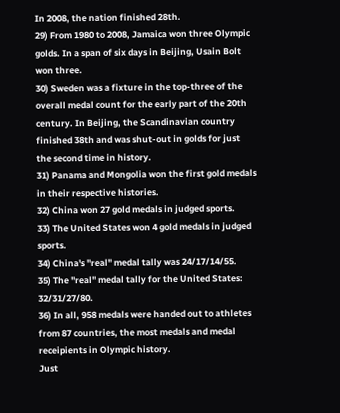In 2008, the nation finished 28th.
29) From 1980 to 2008, Jamaica won three Olympic golds. In a span of six days in Beijing, Usain Bolt won three.
30) Sweden was a fixture in the top-three of the overall medal count for the early part of the 20th century. In Beijing, the Scandinavian country finished 38th and was shut-out in golds for just the second time in history.
31) Panama and Mongolia won the first gold medals in their respective histories.
32) China won 27 gold medals in judged sports.
33) The United States won 4 gold medals in judged sports.
34) China's "real" medal tally was 24/17/14/55.
35) The "real" medal tally for the United States: 32/31/27/80.
36) In all, 958 medals were handed out to athletes from 87 countries, the most medals and medal receipients in Olympic history.
Just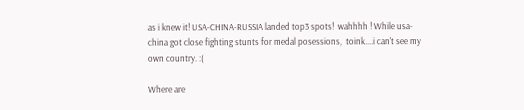as i knew it! USA-CHINA-RUSSIA landed top3 spots!  wahhhh ! While usa-china got close fighting stunts for medal posessions,  toink....i can't see my own country. :(

Where are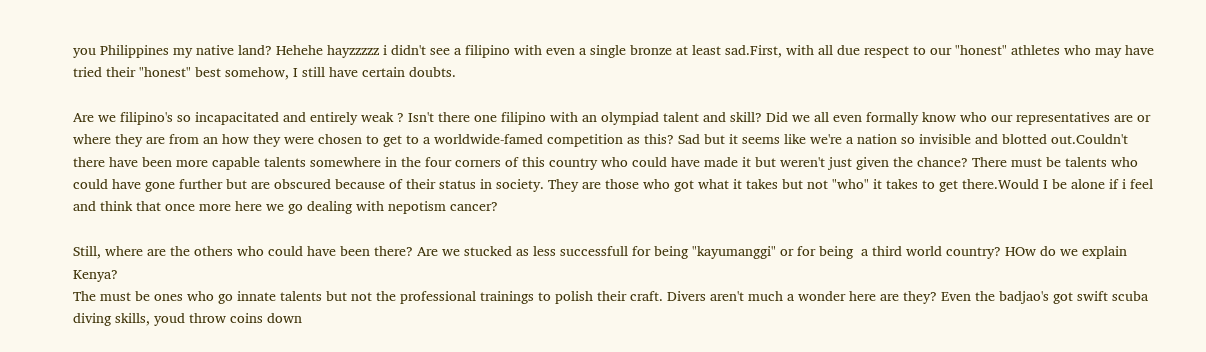you Philippines my native land? Hehehe hayzzzzz i didn't see a filipino with even a single bronze at least sad.First, with all due respect to our "honest" athletes who may have tried their "honest" best somehow, I still have certain doubts.

Are we filipino's so incapacitated and entirely weak ? Isn't there one filipino with an olympiad talent and skill? Did we all even formally know who our representatives are or where they are from an how they were chosen to get to a worldwide-famed competition as this? Sad but it seems like we're a nation so invisible and blotted out.Couldn't there have been more capable talents somewhere in the four corners of this country who could have made it but weren't just given the chance? There must be talents who could have gone further but are obscured because of their status in society. They are those who got what it takes but not "who" it takes to get there.Would I be alone if i feel and think that once more here we go dealing with nepotism cancer?

Still, where are the others who could have been there? Are we stucked as less successfull for being "kayumanggi" or for being  a third world country? HOw do we explain Kenya?
The must be ones who go innate talents but not the professional trainings to polish their craft. Divers aren't much a wonder here are they? Even the badjao's got swift scuba diving skills, youd throw coins down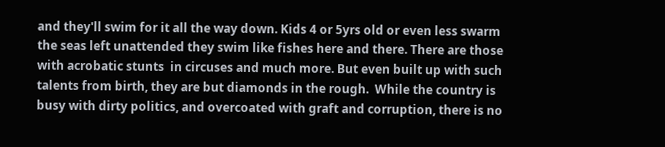and they'll swim for it all the way down. Kids 4 or 5yrs old or even less swarm the seas left unattended they swim like fishes here and there. There are those with acrobatic stunts  in circuses and much more. But even built up with such talents from birth, they are but diamonds in the rough.  While the country is busy with dirty politics, and overcoated with graft and corruption, there is no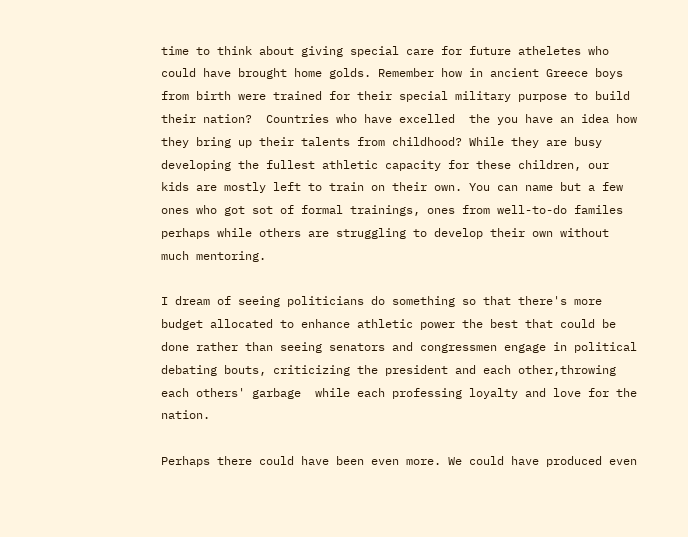time to think about giving special care for future atheletes who could have brought home golds. Remember how in ancient Greece boys from birth were trained for their special military purpose to build their nation?  Countries who have excelled  the you have an idea how they bring up their talents from childhood? While they are busy developing the fullest athletic capacity for these children, our kids are mostly left to train on their own. You can name but a few ones who got sot of formal trainings, ones from well-to-do familes perhaps while others are struggling to develop their own without much mentoring.

I dream of seeing politicians do something so that there's more budget allocated to enhance athletic power the best that could be done rather than seeing senators and congressmen engage in political debating bouts, criticizing the president and each other,throwing each others' garbage  while each professing loyalty and love for the nation.

Perhaps there could have been even more. We could have produced even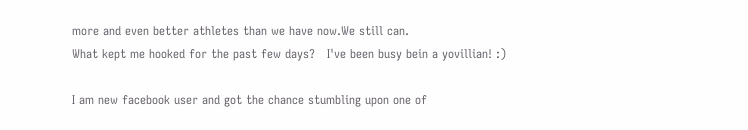more and even better athletes than we have now.We still can.
What kept me hooked for the past few days?   I've been busy bein a yovillian! :)

I am new facebook user and got the chance stumbling upon one of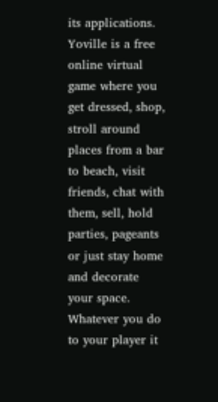its applications. Yoville is a free online virtual game where you get dressed, shop, stroll around places from a bar to beach, visit friends, chat with them, sell, hold parties, pageants or just stay home and decorate your space. Whatever you do to your player it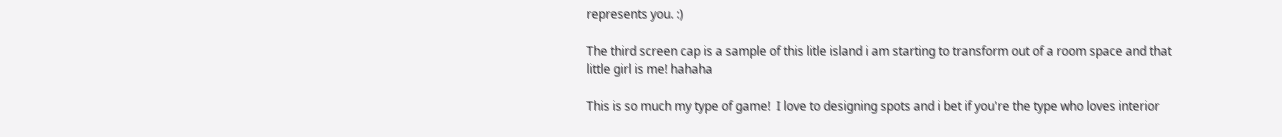represents you. :)

The third screen cap is a sample of this litle island i am starting to transform out of a room space and that little girl is me! hahaha

This is so much my type of game!  I love to designing spots and i bet if you're the type who loves interior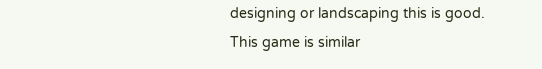designing or landscaping this is good. This game is similar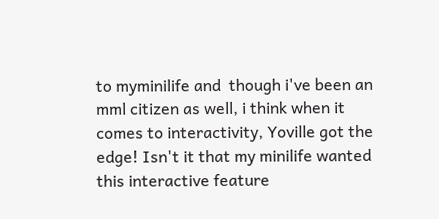to myminilife and  though i've been an mml citizen as well, i think when it comes to interactivity, Yoville got the edge! Isn't it that my minilife wanted this interactive feature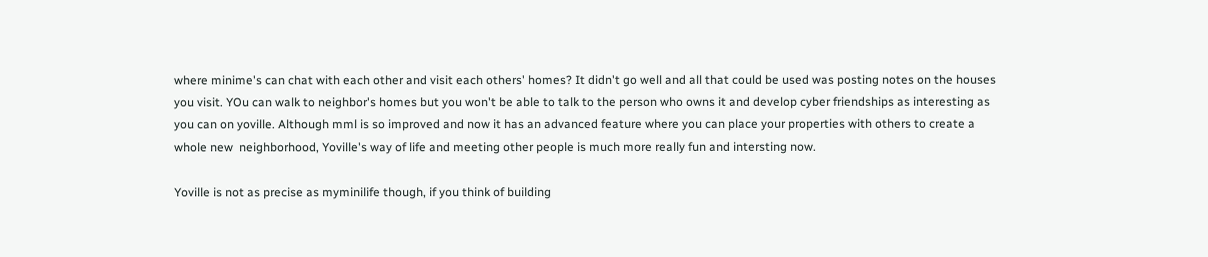where minime's can chat with each other and visit each others' homes? It didn't go well and all that could be used was posting notes on the houses you visit. YOu can walk to neighbor's homes but you won't be able to talk to the person who owns it and develop cyber friendships as interesting as you can on yoville. Although mml is so improved and now it has an advanced feature where you can place your properties with others to create a whole new  neighborhood, Yoville's way of life and meeting other people is much more really fun and intersting now.

Yoville is not as precise as myminilife though, if you think of building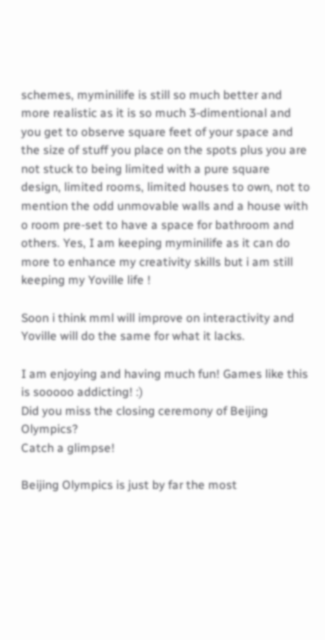schemes, myminilife is still so much better and more realistic as it is so much 3-dimentional and you get to observe square feet of your space and the size of stuff you place on the spots plus you are not stuck to being limited with a pure square design, limited rooms, limited houses to own, not to mention the odd unmovable walls and a house with o room pre-set to have a space for bathroom and others. Yes, I am keeping myminilife as it can do more to enhance my creativity skills but i am still keeping my Yoville life !

Soon i think mml will improve on interactivity and Yoville will do the same for what it lacks.

I am enjoying and having much fun! Games like this is sooooo addicting! :)
Did you miss the closing ceremony of Beijing Olympics?
Catch a glimpse!

Beijing Olympics is just by far the most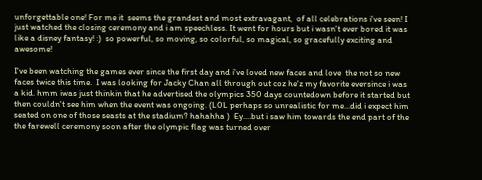unforgettable one! For me it  seems the grandest and most extravagant,  of all celebrations i've seen! I just watched the closing ceremony and i am speechless. It went for hours but i wasn't ever bored it was like a disney fantasy! :)  so powerful, so moving, so colorful, so magical, so gracefully exciting and awesome!

I've been watching the games ever since the first day and i've loved new faces and love  the not so new faces twice this time.  I was looking for Jacky Chan all through out coz he'z my favorite eversince i was a kid. hmm iwas just thinkin that he advertised the olympics 350 days countedown before it started but then couldn't see him when the event was ongoing. (L0L perhaps so unrealistic for me...did i expect him seated on one of those seasts at the stadium? hahahha )  Ey....but i saw him towards the end part of the the farewell ceremony soon after the olympic flag was turned over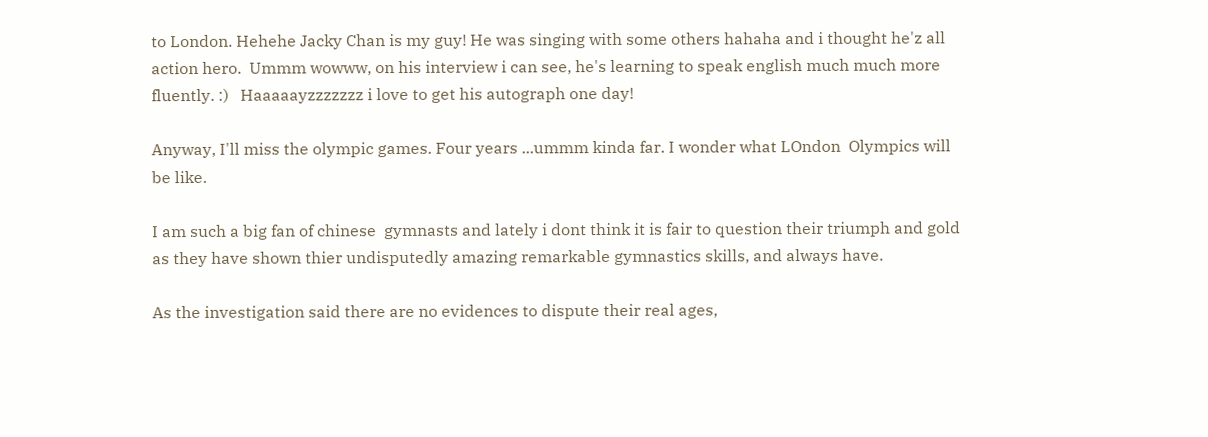to London. Hehehe Jacky Chan is my guy! He was singing with some others hahaha and i thought he'z all action hero.  Ummm wowww, on his interview i can see, he's learning to speak english much much more fluently. :)   Haaaaayzzzzzzz i love to get his autograph one day!

Anyway, I'll miss the olympic games. Four years ...ummm kinda far. I wonder what LOndon  Olympics will be like.

I am such a big fan of chinese  gymnasts and lately i dont think it is fair to question their triumph and gold as they have shown thier undisputedly amazing remarkable gymnastics skills, and always have.

As the investigation said there are no evidences to dispute their real ages,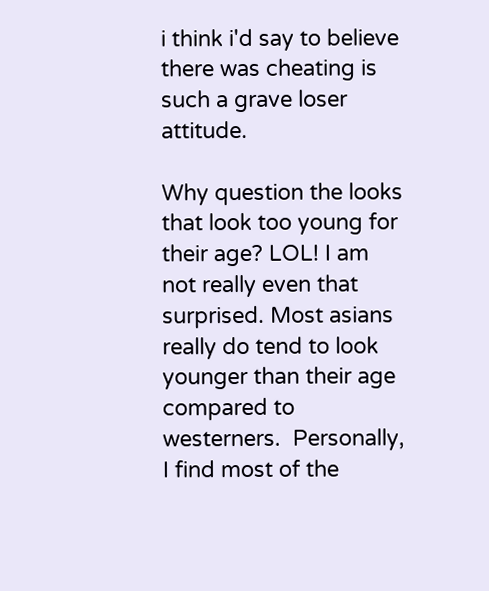i think i'd say to believe there was cheating is such a grave loser attitude.

Why question the looks that look too young for their age? LOL! I am not really even that surprised. Most asians really do tend to look younger than their age compared to westerners.  Personally, I find most of the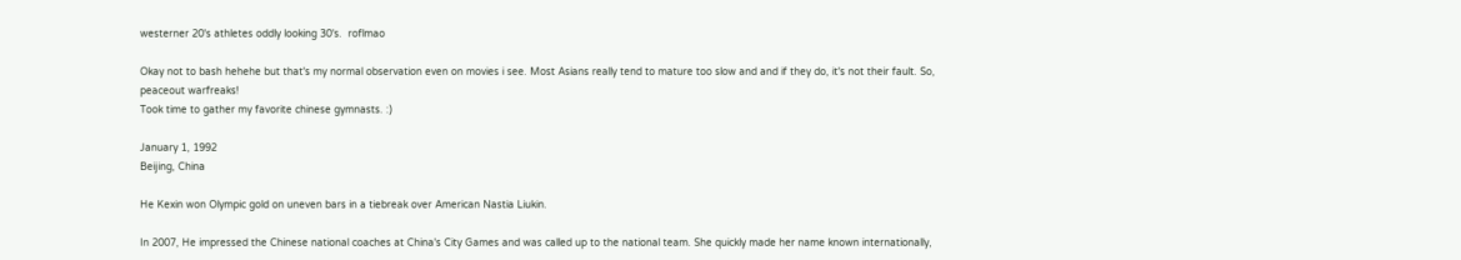westerner 20's athletes oddly looking 30's.  roflmao

Okay not to bash hehehe but that's my normal observation even on movies i see. Most Asians really tend to mature too slow and and if they do, it's not their fault. So, peaceout warfreaks!
Took time to gather my favorite chinese gymnasts. :)

January 1, 1992
Beijing, China

He Kexin won Olympic gold on uneven bars in a tiebreak over American Nastia Liukin.

In 2007, He impressed the Chinese national coaches at China's City Games and was called up to the national team. She quickly made her name known internationally,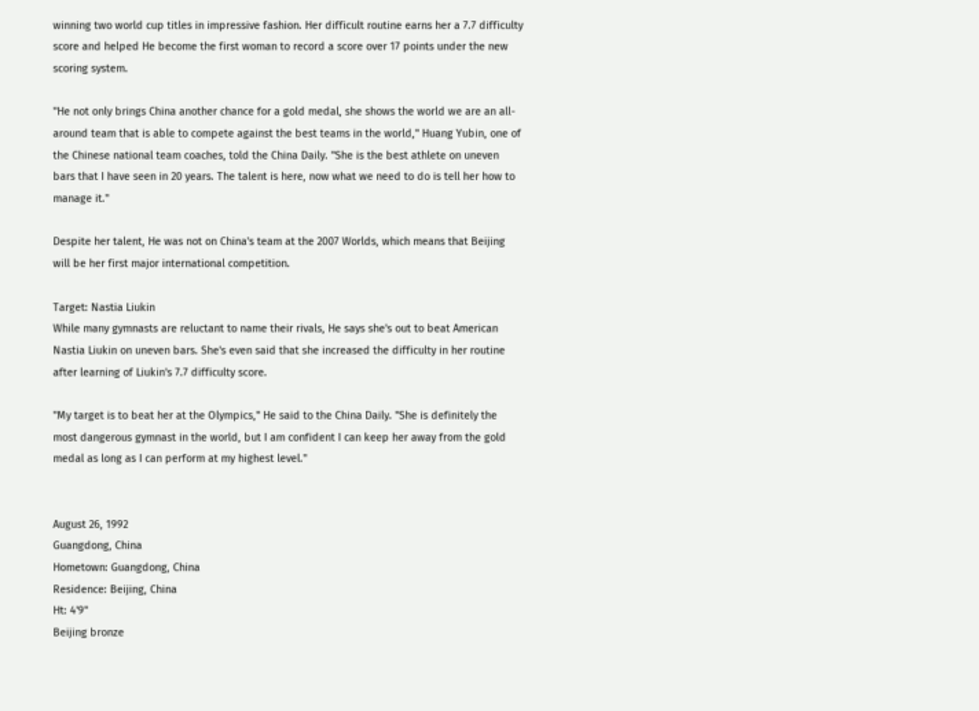winning two world cup titles in impressive fashion. Her difficult routine earns her a 7.7 difficulty score and helped He become the first woman to record a score over 17 points under the new scoring system.

"He not only brings China another chance for a gold medal, she shows the world we are an all-around team that is able to compete against the best teams in the world," Huang Yubin, one of the Chinese national team coaches, told the China Daily. "She is the best athlete on uneven bars that I have seen in 20 years. The talent is here, now what we need to do is tell her how to manage it."

Despite her talent, He was not on China's team at the 2007 Worlds, which means that Beijing will be her first major international competition.

Target: Nastia Liukin
While many gymnasts are reluctant to name their rivals, He says she's out to beat American Nastia Liukin on uneven bars. She's even said that she increased the difficulty in her routine after learning of Liukin's 7.7 difficulty score.

"My target is to beat her at the Olympics," He said to the China Daily. "She is definitely the most dangerous gymnast in the world, but I am confident I can keep her away from the gold medal as long as I can perform at my highest level."


August 26, 1992
Guangdong, China
Hometown: Guangdong, China
Residence: Beijing, China
Ht: 4'9"
Beijing bronze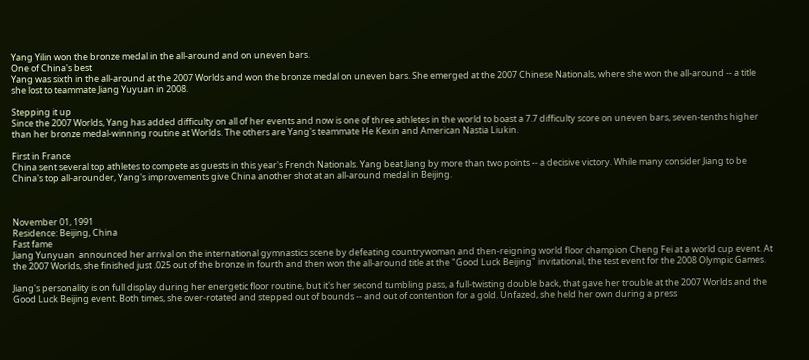Yang Yilin won the bronze medal in the all-around and on uneven bars.
One of China's best
Yang was sixth in the all-around at the 2007 Worlds and won the bronze medal on uneven bars. She emerged at the 2007 Chinese Nationals, where she won the all-around -- a title she lost to teammate Jiang Yuyuan in 2008.

Stepping it up
Since the 2007 Worlds, Yang has added difficulty on all of her events and now is one of three athletes in the world to boast a 7.7 difficulty score on uneven bars, seven-tenths higher than her bronze medal-winning routine at Worlds. The others are Yang's teammate He Kexin and American Nastia Liukin.

First in France
China sent several top athletes to compete as guests in this year's French Nationals. Yang beat Jiang by more than two points -- a decisive victory. While many consider Jiang to be China's top all-arounder, Yang's improvements give China another shot at an all-around medal in Beijing.



November 01, 1991
Residence: Beijing, China
Fast fame
Jiang Yunyuan  announced her arrival on the international gymnastics scene by defeating countrywoman and then-reigning world floor champion Cheng Fei at a world cup event. At the 2007 Worlds, she finished just .025 out of the bronze in fourth and then won the all-around title at the "Good Luck Beijing" invitational, the test event for the 2008 Olympic Games.

Jiang's personality is on full display during her energetic floor routine, but it's her second tumbling pass, a full-twisting double back, that gave her trouble at the 2007 Worlds and the Good Luck Beijing event. Both times, she over-rotated and stepped out of bounds -- and out of contention for a gold. Unfazed, she held her own during a press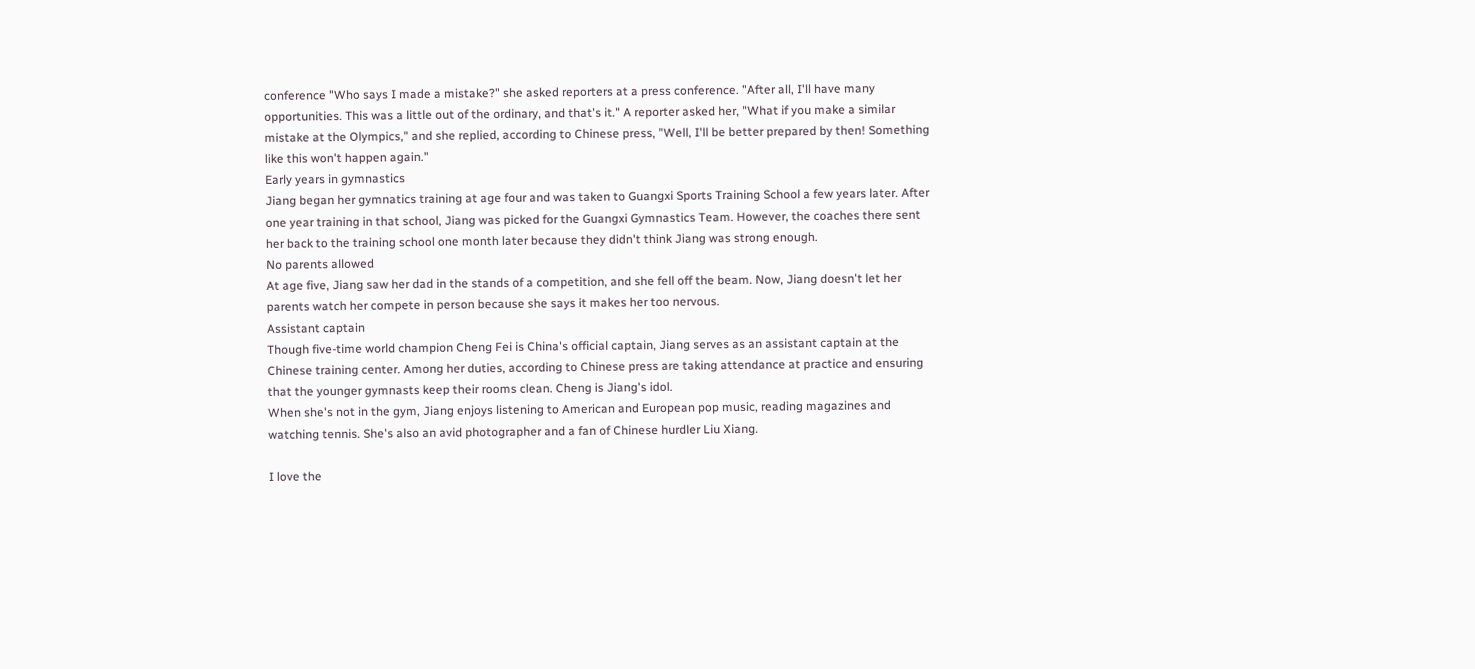conference "Who says I made a mistake?" she asked reporters at a press conference. "After all, I'll have many opportunities. This was a little out of the ordinary, and that's it." A reporter asked her, "What if you make a similar mistake at the Olympics," and she replied, according to Chinese press, "Well, I'll be better prepared by then! Something like this won't happen again."
Early years in gymnastics
Jiang began her gymnatics training at age four and was taken to Guangxi Sports Training School a few years later. After one year training in that school, Jiang was picked for the Guangxi Gymnastics Team. However, the coaches there sent her back to the training school one month later because they didn't think Jiang was strong enough.
No parents allowed
At age five, Jiang saw her dad in the stands of a competition, and she fell off the beam. Now, Jiang doesn't let her parents watch her compete in person because she says it makes her too nervous.
Assistant captain
Though five-time world champion Cheng Fei is China's official captain, Jiang serves as an assistant captain at the Chinese training center. Among her duties, according to Chinese press are taking attendance at practice and ensuring that the younger gymnasts keep their rooms clean. Cheng is Jiang's idol.
When she's not in the gym, Jiang enjoys listening to American and European pop music, reading magazines and watching tennis. She's also an avid photographer and a fan of Chinese hurdler Liu Xiang.

I love the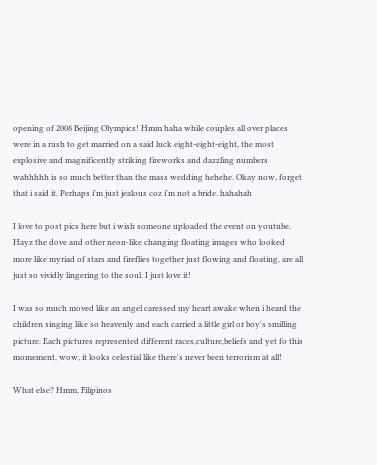opening of 2008 Beijing Olympics! Hmm haha while couples all over places were in a rush to get married on a said luck eight-eight-eight, the most explosive and magnificently striking fireworks and dazzling numbers wahhhhh is so much better than the mass wedding hehehe. Okay now, forget that i said it. Perhaps i'm just jealous coz i'm not a bride. hahahah

I love to post pics here but i wish someone uploaded the event on youtube.
Hayz the dove and other neon-like changing floating images who looked more like myriad of stars and fireflies together just flowing and floating, are all just so vividly lingering to the soul. I just love it!

I was so much moved like an angel caressed my heart awake when i heard the children singing like so heavenly and each carried a little girl or boy's smilling picture. Each pictures represented different races,culture,beliefs and yet fo this momement, wow, it looks celestial like there's never been terrorism at all!

What else? Hmm, Filipinos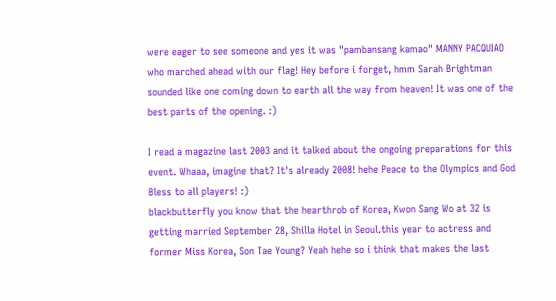were eager to see someone and yes it was "pambansang kamao" MANNY PACQUIAO who marched ahead with our flag! Hey before i forget, hmm Sarah Brightman sounded like one coming down to earth all the way from heaven! It was one of the best parts of the opening. :)

I read a magazine last 2003 and it talked about the ongoing preparations for this event. Whaaa, imagine that? It's already 2008! hehe Peace to the Olympics and God Bless to all players! :)
blackbutterfly you know that the hearthrob of Korea, Kwon Sang Wo at 32 is getting married September 28, Shilla Hotel in Seoul.this year to actress and former Miss Korea, Son Tae Young? Yeah hehe so i think that makes the last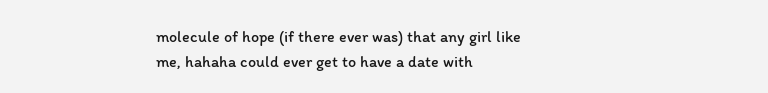molecule of hope (if there ever was) that any girl like me, hahaha could ever get to have a date with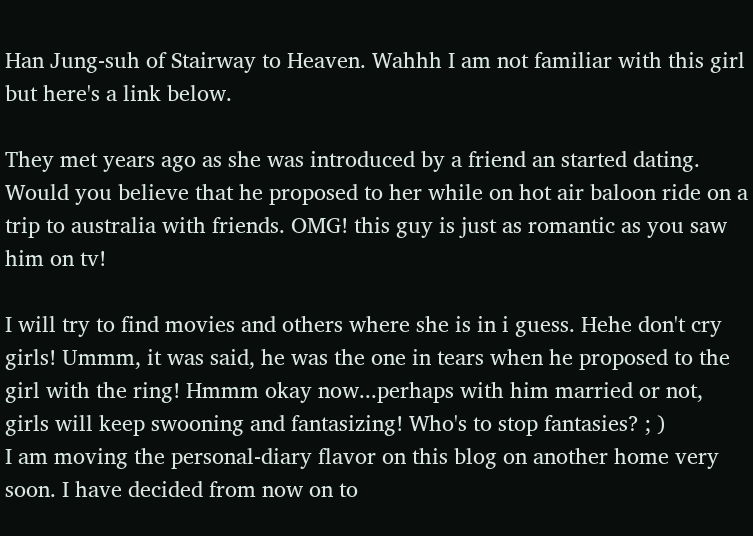Han Jung-suh of Stairway to Heaven. Wahhh I am not familiar with this girl but here's a link below.

They met years ago as she was introduced by a friend an started dating. Would you believe that he proposed to her while on hot air baloon ride on a trip to australia with friends. OMG! this guy is just as romantic as you saw him on tv!

I will try to find movies and others where she is in i guess. Hehe don't cry girls! Ummm, it was said, he was the one in tears when he proposed to the girl with the ring! Hmmm okay now...perhaps with him married or not, girls will keep swooning and fantasizing! Who's to stop fantasies? ; )
I am moving the personal-diary flavor on this blog on another home very soon. I have decided from now on to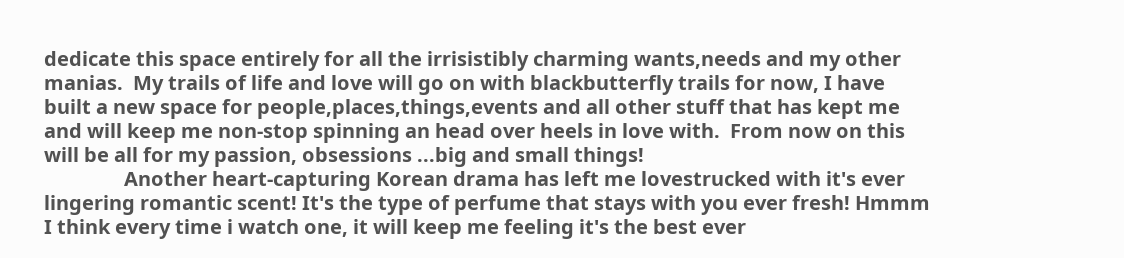dedicate this space entirely for all the irrisistibly charming wants,needs and my other manias.  My trails of life and love will go on with blackbutterfly trails for now, I have built a new space for people,places,things,events and all other stuff that has kept me and will keep me non-stop spinning an head over heels in love with.  From now on this will be all for my passion, obsessions ...big and small things!
                Another heart-capturing Korean drama has left me lovestrucked with it's ever lingering romantic scent! It's the type of perfume that stays with you ever fresh! Hmmm I think every time i watch one, it will keep me feeling it's the best ever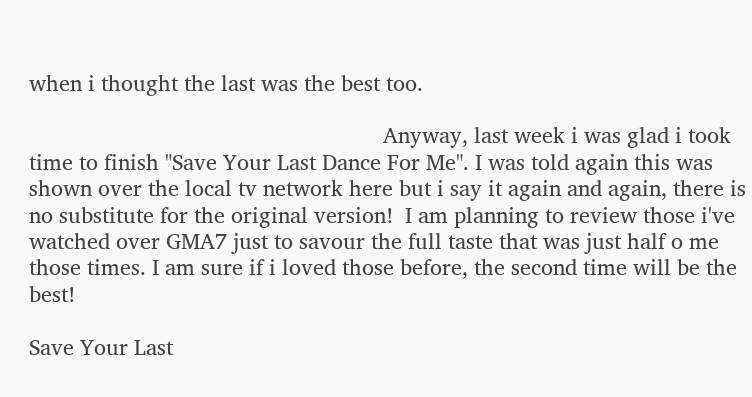when i thought the last was the best too.

                                                           Anyway, last week i was glad i took time to finish "Save Your Last Dance For Me". I was told again this was shown over the local tv network here but i say it again and again, there is no substitute for the original version!  I am planning to review those i've watched over GMA7 just to savour the full taste that was just half o me those times. I am sure if i loved those before, the second time will be the best!

Save Your Last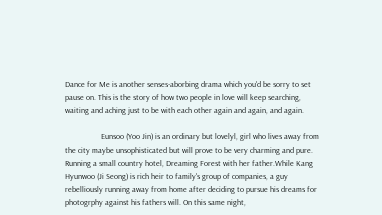Dance for Me is another senses-aborbing drama which you'd be sorry to set pause on. This is the story of how two people in love will keep searching, waiting and aching just to be with each other again and again, and again.

                  Eunsoo (Yoo Jin) is an ordinary but lovelyl, girl who lives away from the city maybe unsophisticated but will prove to be very charming and pure. Running a small country hotel, Dreaming Forest with her father.While Kang Hyunwoo (Ji Seong) is rich heir to family's group of companies, a guy rebelliously running away from home after deciding to pursue his dreams for photogrphy against his fathers will. On this same night,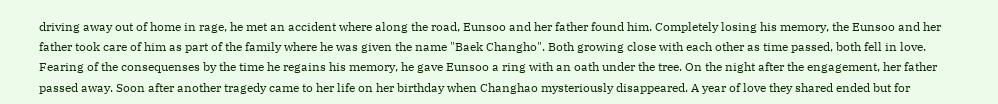driving away out of home in rage, he met an accident where along the road, Eunsoo and her father found him. Completely losing his memory, the Eunsoo and her father took care of him as part of the family where he was given the name "Baek Changho". Both growing close with each other as time passed, both fell in love. Fearing of the consequenses by the time he regains his memory, he gave Eunsoo a ring with an oath under the tree. On the night after the engagement, her father passed away. Soon after another tragedy came to her life on her birthday when Changhao mysteriously disappeared. A year of love they shared ended but for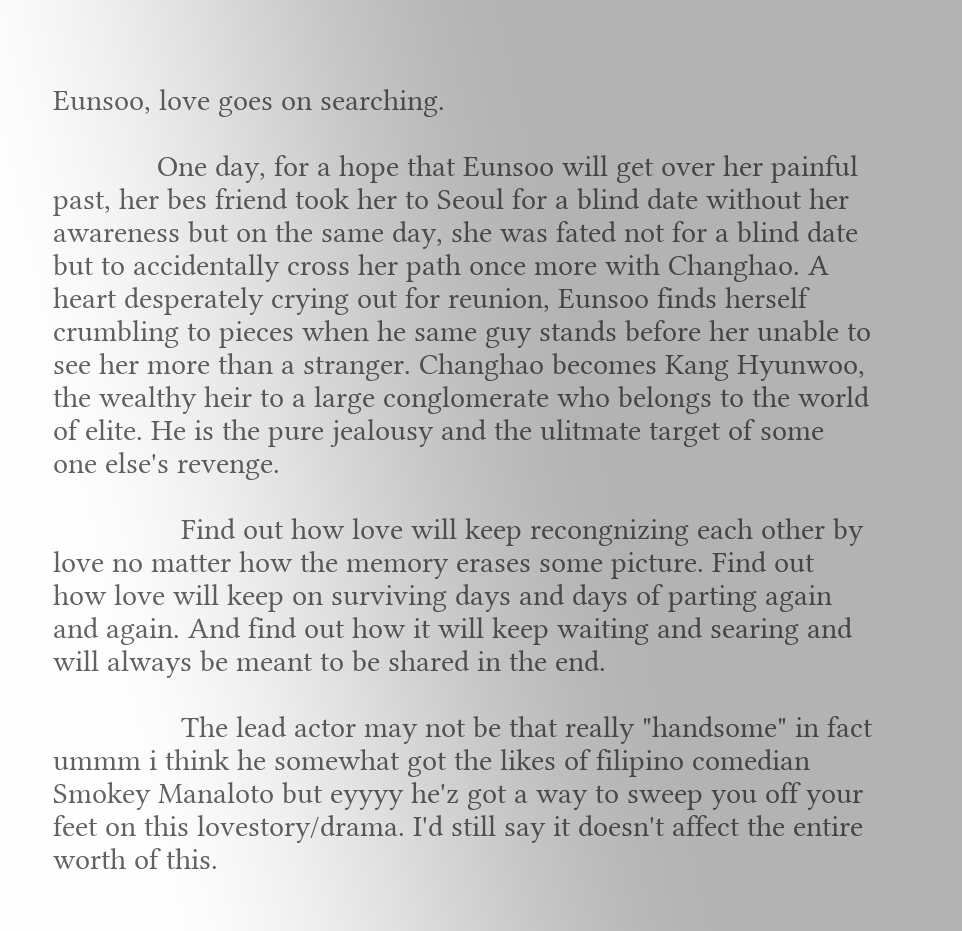Eunsoo, love goes on searching.

             One day, for a hope that Eunsoo will get over her painful past, her bes friend took her to Seoul for a blind date without her awareness but on the same day, she was fated not for a blind date but to accidentally cross her path once more with Changhao. A heart desperately crying out for reunion, Eunsoo finds herself crumbling to pieces when he same guy stands before her unable to see her more than a stranger. Changhao becomes Kang Hyunwoo, the wealthy heir to a large conglomerate who belongs to the world of elite. He is the pure jealousy and the ulitmate target of some one else's revenge.

                Find out how love will keep recongnizing each other by love no matter how the memory erases some picture. Find out how love will keep on surviving days and days of parting again and again. And find out how it will keep waiting and searing and will always be meant to be shared in the end.

                The lead actor may not be that really "handsome" in fact ummm i think he somewhat got the likes of filipino comedian Smokey Manaloto but eyyyy he'z got a way to sweep you off your feet on this lovestory/drama. I'd still say it doesn't affect the entire worth of this.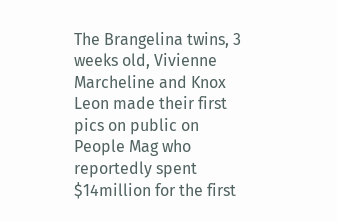The Brangelina twins, 3 weeks old, Vivienne Marcheline and Knox Leon made their first pics on public on People Mag who reportedly spent $14million for the first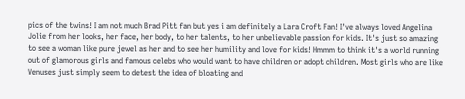pics of the twins! I am not much Brad Pitt fan but yes i am definitely a Lara Croft Fan! I've always loved Angelina Jolie from her looks, her face, her body, to her talents, to her unbelievable passion for kids. It's just so amazing to see a woman like pure jewel as her and to see her humility and love for kids! Hmmm to think it's a world running out of glamorous girls and famous celebs who would want to have children or adopt children. Most girls who are like Venuses just simply seem to detest the idea of bloating and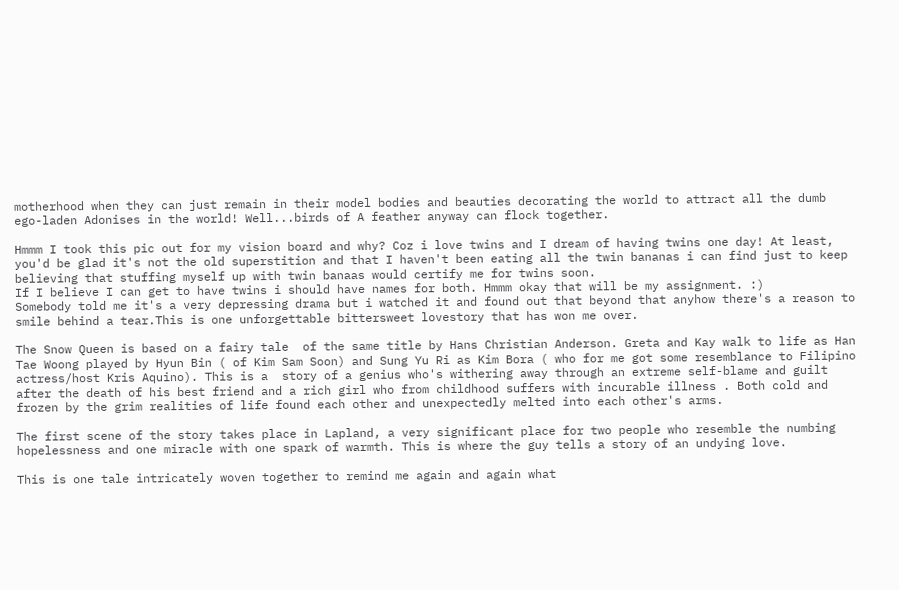motherhood when they can just remain in their model bodies and beauties decorating the world to attract all the dumb ego-laden Adonises in the world! Well...birds of A feather anyway can flock together.

Hmmm I took this pic out for my vision board and why? Coz i love twins and I dream of having twins one day! At least, you'd be glad it's not the old superstition and that I haven't been eating all the twin bananas i can find just to keep believing that stuffing myself up with twin banaas would certify me for twins soon.
If I believe I can get to have twins i should have names for both. Hmmm okay that will be my assignment. :)
Somebody told me it's a very depressing drama but i watched it and found out that beyond that anyhow there's a reason to smile behind a tear.This is one unforgettable bittersweet lovestory that has won me over.

The Snow Queen is based on a fairy tale  of the same title by Hans Christian Anderson. Greta and Kay walk to life as Han Tae Woong played by Hyun Bin ( of Kim Sam Soon) and Sung Yu Ri as Kim Bora ( who for me got some resemblance to Filipino actress/host Kris Aquino). This is a  story of a genius who's withering away through an extreme self-blame and guilt after the death of his best friend and a rich girl who from childhood suffers with incurable illness . Both cold and frozen by the grim realities of life found each other and unexpectedly melted into each other's arms.

The first scene of the story takes place in Lapland, a very significant place for two people who resemble the numbing hopelessness and one miracle with one spark of warmth. This is where the guy tells a story of an undying love.

This is one tale intricately woven together to remind me again and again what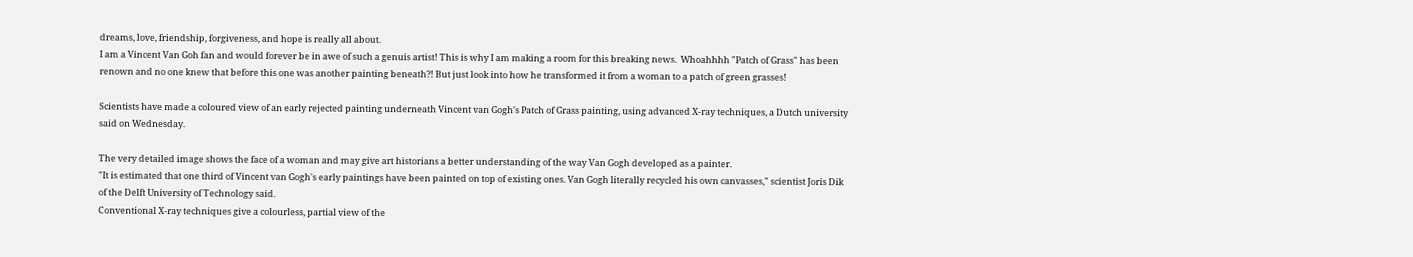dreams, love, friendship, forgiveness, and hope is really all about.
I am a Vincent Van Goh fan and would forever be in awe of such a genuis artist! This is why I am making a room for this breaking news.  Whoahhhh "Patch of Grass" has been renown and no one knew that before this one was another painting beneath?! But just look into how he transformed it from a woman to a patch of green grasses!

Scientists have made a coloured view of an early rejected painting underneath Vincent van Gogh's Patch of Grass painting, using advanced X-ray techniques, a Dutch university said on Wednesday.

The very detailed image shows the face of a woman and may give art historians a better understanding of the way Van Gogh developed as a painter.
"It is estimated that one third of Vincent van Gogh's early paintings have been painted on top of existing ones. Van Gogh literally recycled his own canvasses," scientist Joris Dik of the Delft University of Technology said.
Conventional X-ray techniques give a colourless, partial view of the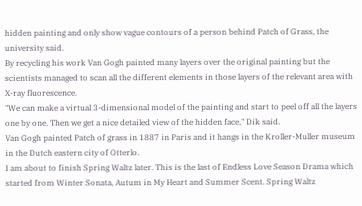hidden painting and only show vague contours of a person behind Patch of Grass, the university said.
By recycling his work Van Gogh painted many layers over the original painting but the scientists managed to scan all the different elements in those layers of the relevant area with X-ray fluorescence.
"We can make a virtual 3-dimensional model of the painting and start to peel off all the layers one by one. Then we get a nice detailed view of the hidden face," Dik said.
Van Gogh painted Patch of grass in 1887 in Paris and it hangs in the Kroller-Muller museum in the Dutch eastern city of Otterlo.
I am about to finish Spring Waltz later. This is the last of Endless Love Season Drama which started from Winter Sonata, Autum in My Heart and Summer Scent. Spring Waltz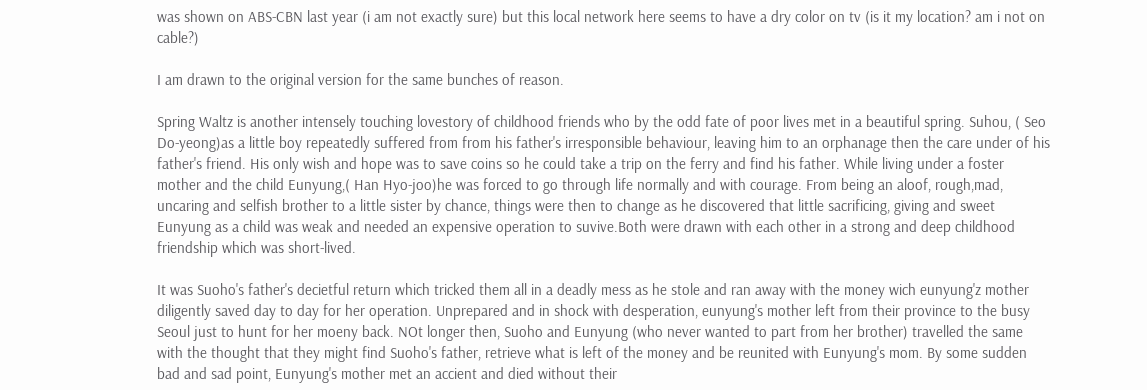was shown on ABS-CBN last year (i am not exactly sure) but this local network here seems to have a dry color on tv (is it my location? am i not on cable?)

I am drawn to the original version for the same bunches of reason.

Spring Waltz is another intensely touching lovestory of childhood friends who by the odd fate of poor lives met in a beautiful spring. Suhou, ( Seo Do-yeong)as a little boy repeatedly suffered from from his father's irresponsible behaviour, leaving him to an orphanage then the care under of his father's friend. His only wish and hope was to save coins so he could take a trip on the ferry and find his father. While living under a foster mother and the child Eunyung,( Han Hyo-joo)he was forced to go through life normally and with courage. From being an aloof, rough,mad, uncaring and selfish brother to a little sister by chance, things were then to change as he discovered that little sacrificing, giving and sweet Eunyung as a child was weak and needed an expensive operation to suvive.Both were drawn with each other in a strong and deep childhood friendship which was short-lived.

It was Suoho's father's decietful return which tricked them all in a deadly mess as he stole and ran away with the money wich eunyung'z mother diligently saved day to day for her operation. Unprepared and in shock with desperation, eunyung's mother left from their province to the busy Seoul just to hunt for her moeny back. NOt longer then, Suoho and Eunyung (who never wanted to part from her brother) travelled the same with the thought that they might find Suoho's father, retrieve what is left of the money and be reunited with Eunyung's mom. By some sudden bad and sad point, Eunyung's mother met an accient and died without their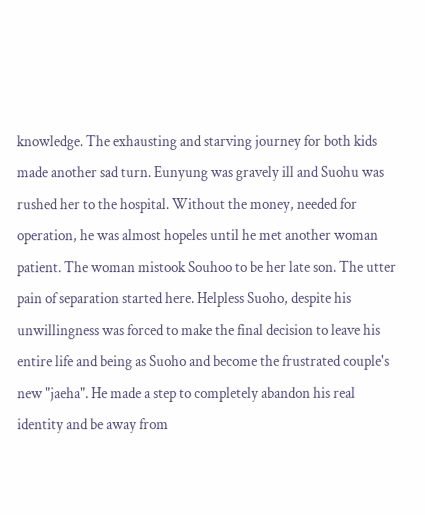knowledge. The exhausting and starving journey for both kids made another sad turn. Eunyung was gravely ill and Suohu was rushed her to the hospital. Without the money, needed for operation, he was almost hopeles until he met another woman patient. The woman mistook Souhoo to be her late son. The utter pain of separation started here. Helpless Suoho, despite his unwillingness was forced to make the final decision to leave his entire life and being as Suoho and become the frustrated couple's new "jaeha". He made a step to completely abandon his real identity and be away from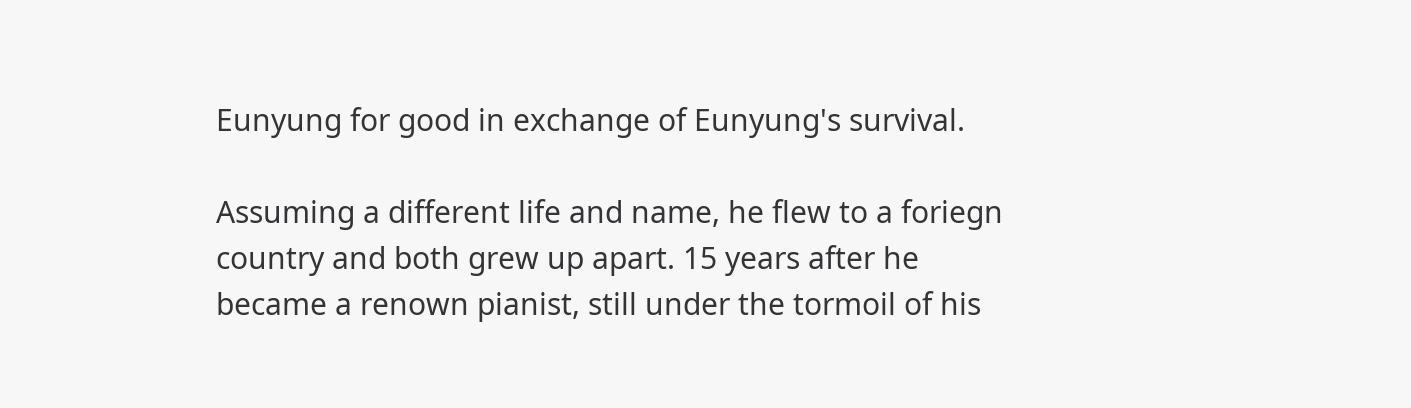Eunyung for good in exchange of Eunyung's survival.

Assuming a different life and name, he flew to a foriegn country and both grew up apart. 15 years after he became a renown pianist, still under the tormoil of his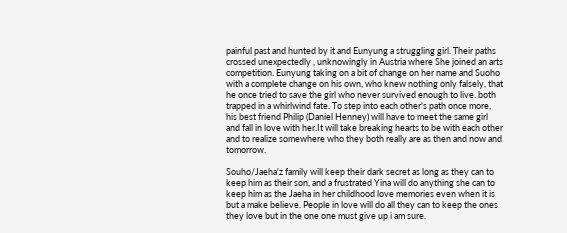painful past and hunted by it and Eunyung a struggling girl. Their paths crossed unexpectedly , unknowingly in Austria where She joined an arts competition. Eunyung taking on a bit of change on her name and Suoho with a complete change on his own, who knew nothing only falsely, that he once tried to save the girl who never survived enough to live. both trapped in a whirlwind fate. To step into each other's path once more, his best friend Philip (Daniel Henney) will have to meet the same girl and fall in love with her.It will take breaking hearts to be with each other and to realize somewhere who they both really are as then and now and tomorrow.

Souho/Jaeha'z family will keep their dark secret as long as they can to keep him as their son, and a frustrated Yina will do anything she can to keep him as the Jaeha in her childhood love memories even when it is but a make believe. People in love will do all they can to keep the ones they love but in the one one must give up i am sure.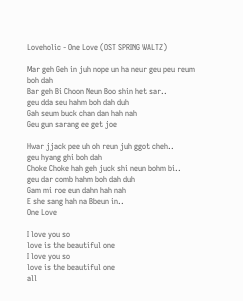Loveholic - One Love (OST SPRING WALTZ)

Mar geh Geh in juh nope un ha neur geu peu reum boh dah
Bar geh Bi Choon Neun Boo shin het sar..
geu dda seu hahm boh dah duh
Gah seum buck chan dan hah nah
Geu gun sarang ee get joe

Hwar jjack pee uh oh reun juh ggot cheh..
geu hyang ghi boh dah
Choke Choke hah geh juck shi neun bohm bi..
geu dar comb hahm boh dah duh
Gam mi roe eun dahn hah nah
E she sang hah na Bbeun in..
One Love

I love you so
love is the beautiful one
I love you so
love is the beautiful one
all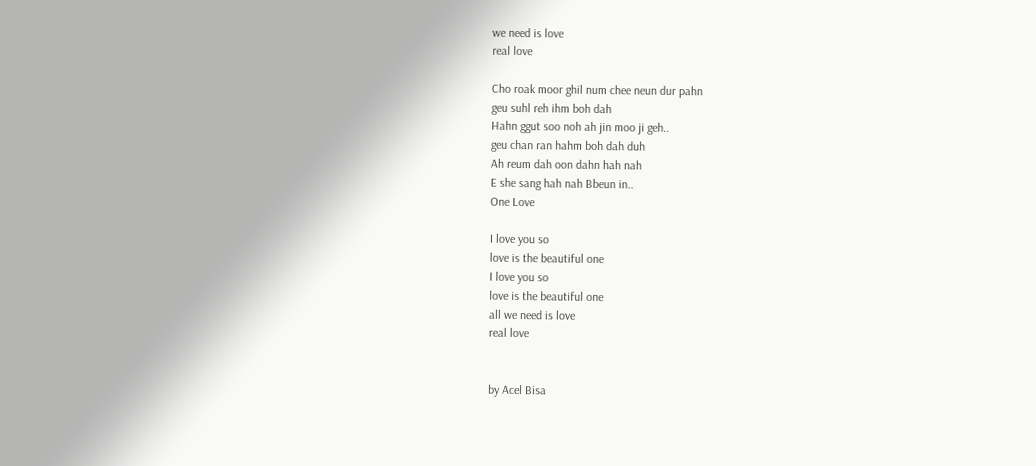we need is love
real love

Cho roak moor ghil num chee neun dur pahn
geu suhl reh ihm boh dah
Hahn ggut soo noh ah jin moo ji geh..
geu chan ran hahm boh dah duh
Ah reum dah oon dahn hah nah
E she sang hah nah Bbeun in..
One Love

I love you so
love is the beautiful one
I love you so
love is the beautiful one
all we need is love
real love


by Acel Bisa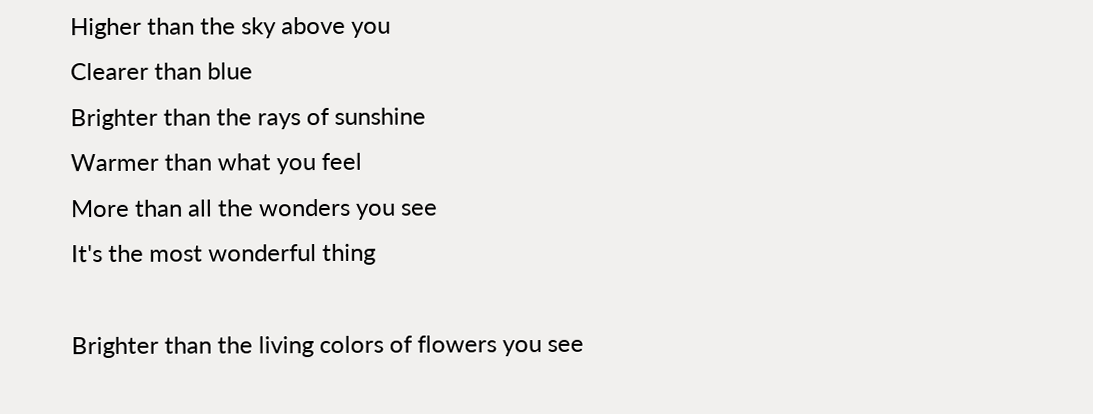Higher than the sky above you
Clearer than blue
Brighter than the rays of sunshine
Warmer than what you feel
More than all the wonders you see
It's the most wonderful thing

Brighter than the living colors of flowers you see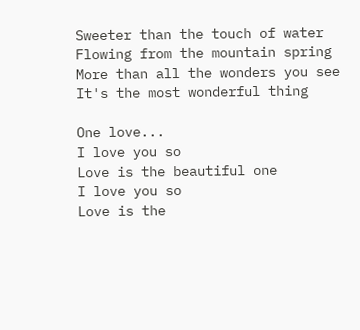Sweeter than the touch of water
Flowing from the mountain spring
More than all the wonders you see
It's the most wonderful thing

One love...
I love you so
Love is the beautiful one
I love you so
Love is the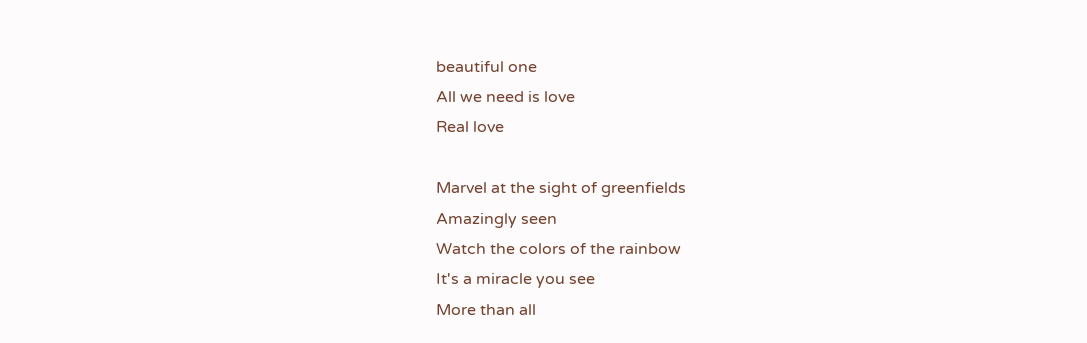beautiful one
All we need is love
Real love

Marvel at the sight of greenfields
Amazingly seen
Watch the colors of the rainbow
It's a miracle you see
More than all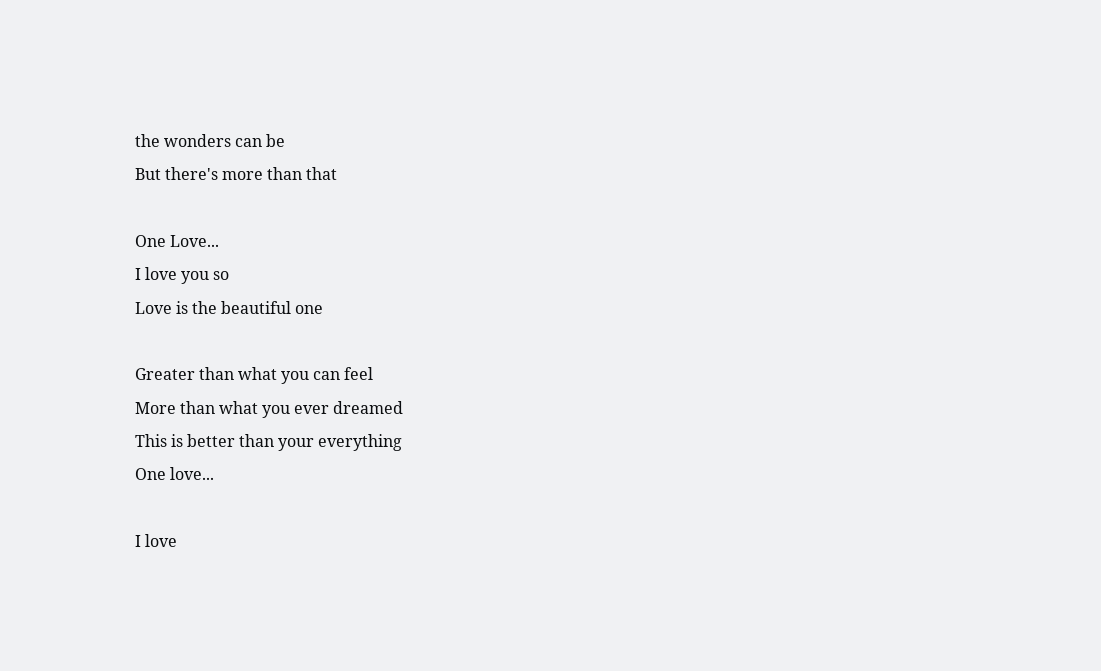the wonders can be
But there's more than that

One Love...
I love you so
Love is the beautiful one

Greater than what you can feel
More than what you ever dreamed
This is better than your everything
One love...

I love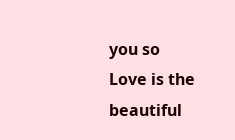you so
Love is the beautiful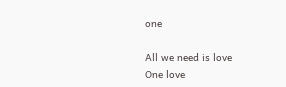one

All we need is love
One love